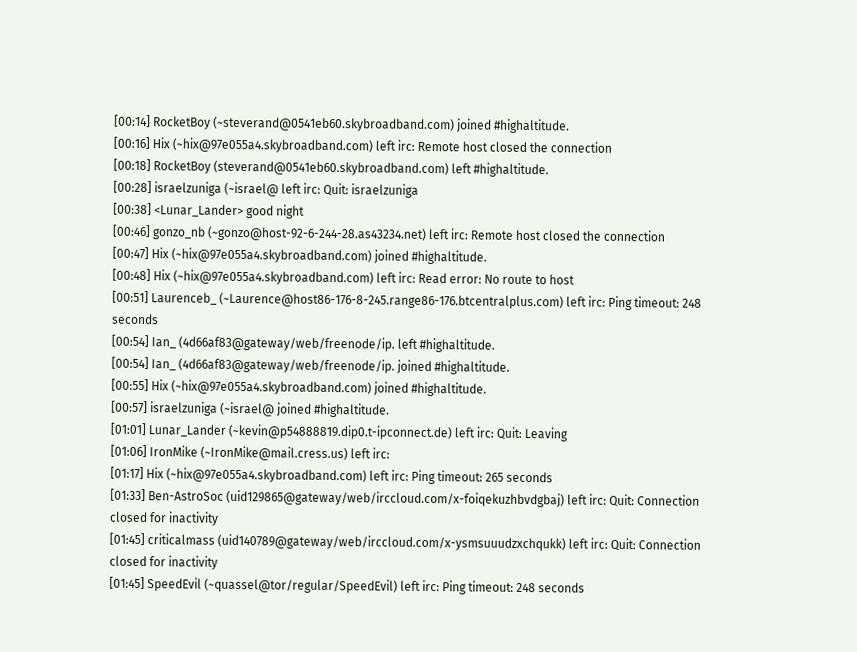[00:14] RocketBoy (~steverand@0541eb60.skybroadband.com) joined #highaltitude.
[00:16] Hix (~hix@97e055a4.skybroadband.com) left irc: Remote host closed the connection
[00:18] RocketBoy (steverand@0541eb60.skybroadband.com) left #highaltitude.
[00:28] israelzuniga (~israel@ left irc: Quit: israelzuniga
[00:38] <Lunar_Lander> good night
[00:46] gonzo_nb (~gonzo@host-92-6-244-28.as43234.net) left irc: Remote host closed the connection
[00:47] Hix (~hix@97e055a4.skybroadband.com) joined #highaltitude.
[00:48] Hix (~hix@97e055a4.skybroadband.com) left irc: Read error: No route to host
[00:51] Laurenceb_ (~Laurence@host86-176-8-245.range86-176.btcentralplus.com) left irc: Ping timeout: 248 seconds
[00:54] Ian_ (4d66af83@gateway/web/freenode/ip. left #highaltitude.
[00:54] Ian_ (4d66af83@gateway/web/freenode/ip. joined #highaltitude.
[00:55] Hix (~hix@97e055a4.skybroadband.com) joined #highaltitude.
[00:57] israelzuniga (~israel@ joined #highaltitude.
[01:01] Lunar_Lander (~kevin@p54888819.dip0.t-ipconnect.de) left irc: Quit: Leaving
[01:06] IronMike (~IronMike@mail.cress.us) left irc:
[01:17] Hix (~hix@97e055a4.skybroadband.com) left irc: Ping timeout: 265 seconds
[01:33] Ben-AstroSoc (uid129865@gateway/web/irccloud.com/x-foiqekuzhbvdgbaj) left irc: Quit: Connection closed for inactivity
[01:45] criticalmass (uid140789@gateway/web/irccloud.com/x-ysmsuuudzxchqukk) left irc: Quit: Connection closed for inactivity
[01:45] SpeedEvil (~quassel@tor/regular/SpeedEvil) left irc: Ping timeout: 248 seconds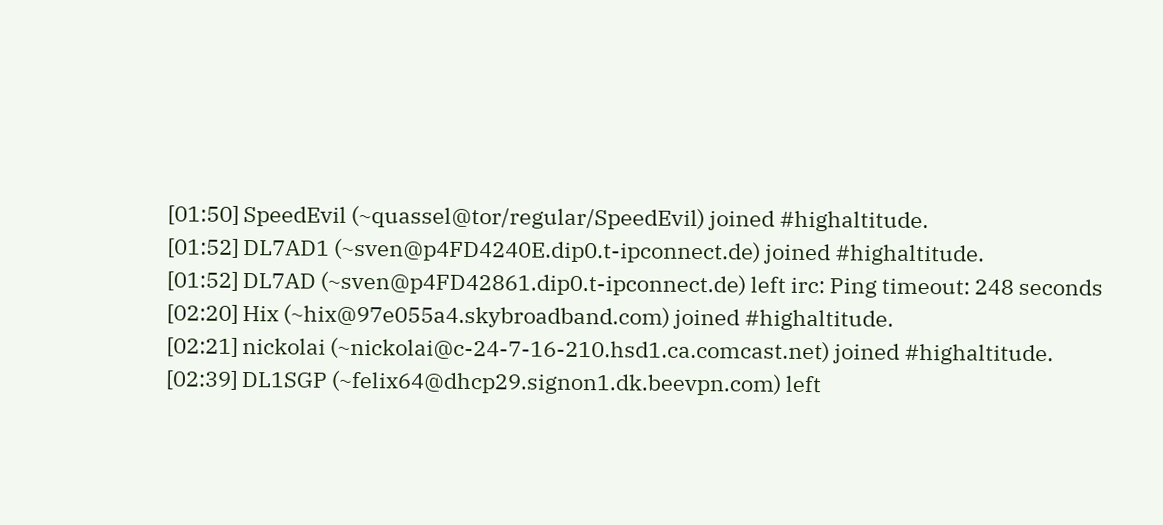[01:50] SpeedEvil (~quassel@tor/regular/SpeedEvil) joined #highaltitude.
[01:52] DL7AD1 (~sven@p4FD4240E.dip0.t-ipconnect.de) joined #highaltitude.
[01:52] DL7AD (~sven@p4FD42861.dip0.t-ipconnect.de) left irc: Ping timeout: 248 seconds
[02:20] Hix (~hix@97e055a4.skybroadband.com) joined #highaltitude.
[02:21] nickolai (~nickolai@c-24-7-16-210.hsd1.ca.comcast.net) joined #highaltitude.
[02:39] DL1SGP (~felix64@dhcp29.signon1.dk.beevpn.com) left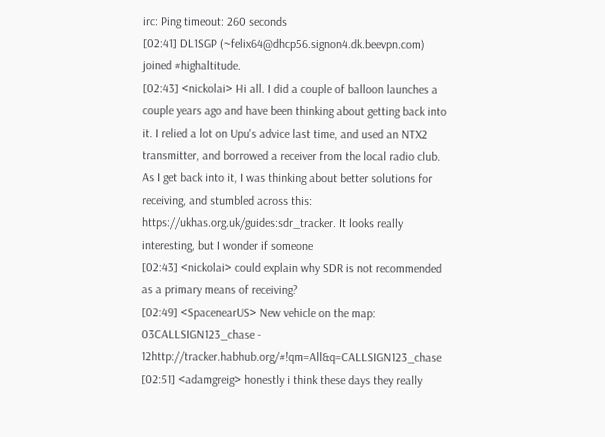irc: Ping timeout: 260 seconds
[02:41] DL1SGP (~felix64@dhcp56.signon4.dk.beevpn.com) joined #highaltitude.
[02:43] <nickolai> Hi all. I did a couple of balloon launches a couple years ago and have been thinking about getting back into it. I relied a lot on Upu's advice last time, and used an NTX2 transmitter, and borrowed a receiver from the local radio club. As I get back into it, I was thinking about better solutions for receiving, and stumbled across this: https://ukhas.org.uk/guides:sdr_tracker. It looks really interesting, but I wonder if someone
[02:43] <nickolai> could explain why SDR is not recommended as a primary means of receiving?
[02:49] <SpacenearUS> New vehicle on the map: 03CALLSIGN123_chase - 12http://tracker.habhub.org/#!qm=All&q=CALLSIGN123_chase
[02:51] <adamgreig> honestly i think these days they really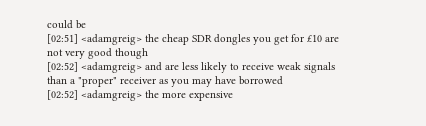could be
[02:51] <adamgreig> the cheap SDR dongles you get for £10 are not very good though
[02:52] <adamgreig> and are less likely to receive weak signals than a "proper" receiver as you may have borrowed
[02:52] <adamgreig> the more expensive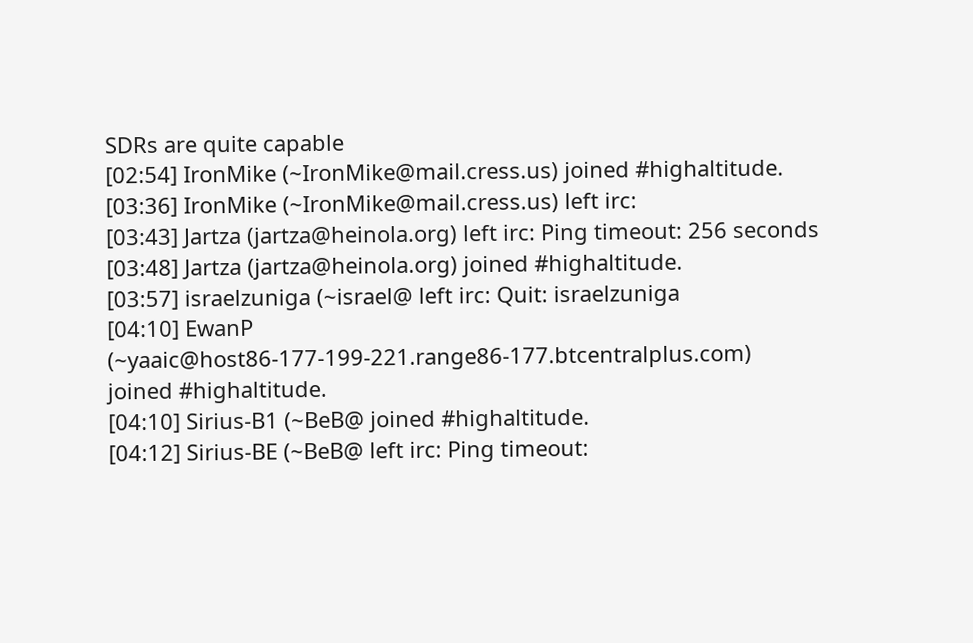SDRs are quite capable
[02:54] IronMike (~IronMike@mail.cress.us) joined #highaltitude.
[03:36] IronMike (~IronMike@mail.cress.us) left irc:
[03:43] Jartza (jartza@heinola.org) left irc: Ping timeout: 256 seconds
[03:48] Jartza (jartza@heinola.org) joined #highaltitude.
[03:57] israelzuniga (~israel@ left irc: Quit: israelzuniga
[04:10] EwanP (~yaaic@host86-177-199-221.range86-177.btcentralplus.com) joined #highaltitude.
[04:10] Sirius-B1 (~BeB@ joined #highaltitude.
[04:12] Sirius-BE (~BeB@ left irc: Ping timeout: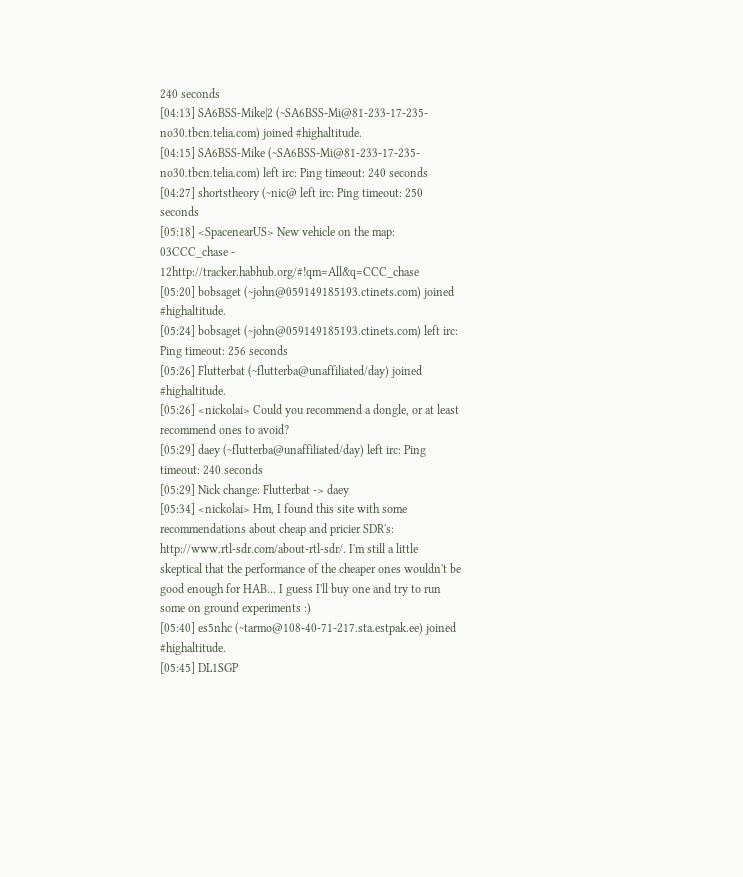240 seconds
[04:13] SA6BSS-Mike|2 (~SA6BSS-Mi@81-233-17-235-no30.tbcn.telia.com) joined #highaltitude.
[04:15] SA6BSS-Mike (~SA6BSS-Mi@81-233-17-235-no30.tbcn.telia.com) left irc: Ping timeout: 240 seconds
[04:27] shortstheory (~nic@ left irc: Ping timeout: 250 seconds
[05:18] <SpacenearUS> New vehicle on the map: 03CCC_chase - 12http://tracker.habhub.org/#!qm=All&q=CCC_chase
[05:20] bobsaget (~john@059149185193.ctinets.com) joined #highaltitude.
[05:24] bobsaget (~john@059149185193.ctinets.com) left irc: Ping timeout: 256 seconds
[05:26] Flutterbat (~flutterba@unaffiliated/day) joined #highaltitude.
[05:26] <nickolai> Could you recommend a dongle, or at least recommend ones to avoid?
[05:29] daey (~flutterba@unaffiliated/day) left irc: Ping timeout: 240 seconds
[05:29] Nick change: Flutterbat -> daey
[05:34] <nickolai> Hm, I found this site with some recommendations about cheap and pricier SDR's: http://www.rtl-sdr.com/about-rtl-sdr/. I'm still a little skeptical that the performance of the cheaper ones wouldn't be good enough for HAB... I guess I'll buy one and try to run some on ground experiments :)
[05:40] es5nhc (~tarmo@108-40-71-217.sta.estpak.ee) joined #highaltitude.
[05:45] DL1SGP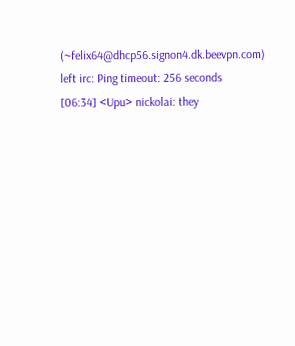(~felix64@dhcp56.signon4.dk.beevpn.com) left irc: Ping timeout: 256 seconds
[06:34] <Upu> nickolai: they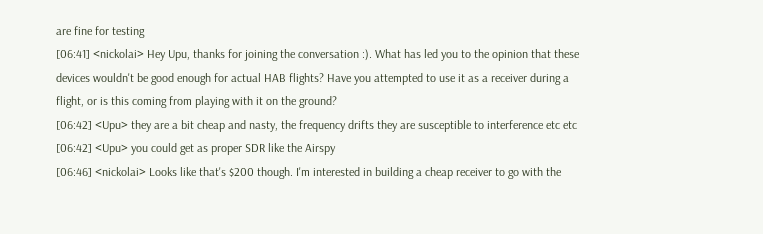are fine for testing
[06:41] <nickolai> Hey Upu, thanks for joining the conversation :). What has led you to the opinion that these devices wouldn't be good enough for actual HAB flights? Have you attempted to use it as a receiver during a flight, or is this coming from playing with it on the ground?
[06:42] <Upu> they are a bit cheap and nasty, the frequency drifts they are susceptible to interference etc etc
[06:42] <Upu> you could get as proper SDR like the Airspy
[06:46] <nickolai> Looks like that's $200 though. I'm interested in building a cheap receiver to go with the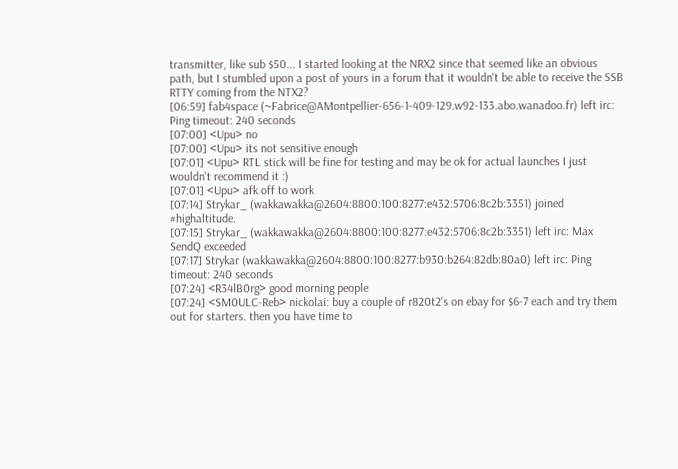transmitter, like sub $50... I started looking at the NRX2 since that seemed like an obvious path, but I stumbled upon a post of yours in a forum that it wouldn't be able to receive the SSB RTTY coming from the NTX2?
[06:59] fab4space (~Fabrice@AMontpellier-656-1-409-129.w92-133.abo.wanadoo.fr) left irc: Ping timeout: 240 seconds
[07:00] <Upu> no
[07:00] <Upu> its not sensitive enough
[07:01] <Upu> RTL stick will be fine for testing and may be ok for actual launches I just wouldn't recommend it :)
[07:01] <Upu> afk off to work
[07:14] Strykar_ (wakkawakka@2604:8800:100:8277:e432:5706:8c2b:3351) joined #highaltitude.
[07:15] Strykar_ (wakkawakka@2604:8800:100:8277:e432:5706:8c2b:3351) left irc: Max SendQ exceeded
[07:17] Strykar (wakkawakka@2604:8800:100:8277:b930:b264:82db:80a0) left irc: Ping timeout: 240 seconds
[07:24] <R34lB0rg> good morning people
[07:24] <SM0ULC-Reb> nickolai: buy a couple of r820t2's on ebay for $6-7 each and try them out for starters. then you have time to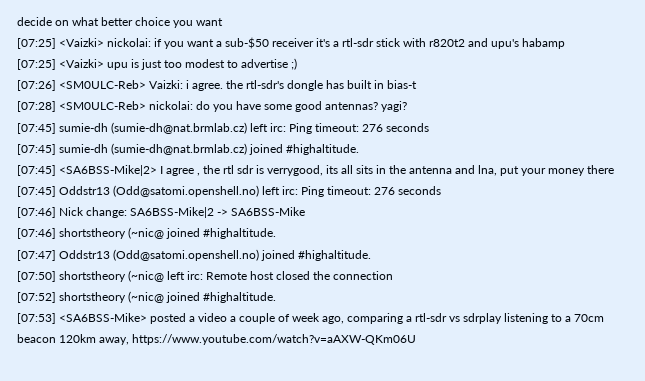decide on what better choice you want
[07:25] <Vaizki> nickolai: if you want a sub-$50 receiver it's a rtl-sdr stick with r820t2 and upu's habamp
[07:25] <Vaizki> upu is just too modest to advertise ;)
[07:26] <SM0ULC-Reb> Vaizki: i agree. the rtl-sdr's dongle has built in bias-t
[07:28] <SM0ULC-Reb> nickolai: do you have some good antennas? yagi?
[07:45] sumie-dh (sumie-dh@nat.brmlab.cz) left irc: Ping timeout: 276 seconds
[07:45] sumie-dh (sumie-dh@nat.brmlab.cz) joined #highaltitude.
[07:45] <SA6BSS-Mike|2> I agree , the rtl sdr is verrygood, its all sits in the antenna and lna, put your money there
[07:45] Oddstr13 (Odd@satomi.openshell.no) left irc: Ping timeout: 276 seconds
[07:46] Nick change: SA6BSS-Mike|2 -> SA6BSS-Mike
[07:46] shortstheory (~nic@ joined #highaltitude.
[07:47] Oddstr13 (Odd@satomi.openshell.no) joined #highaltitude.
[07:50] shortstheory (~nic@ left irc: Remote host closed the connection
[07:52] shortstheory (~nic@ joined #highaltitude.
[07:53] <SA6BSS-Mike> posted a video a couple of week ago, comparing a rtl-sdr vs sdrplay listening to a 70cm beacon 120km away, https://www.youtube.com/watch?v=aAXW-QKm06U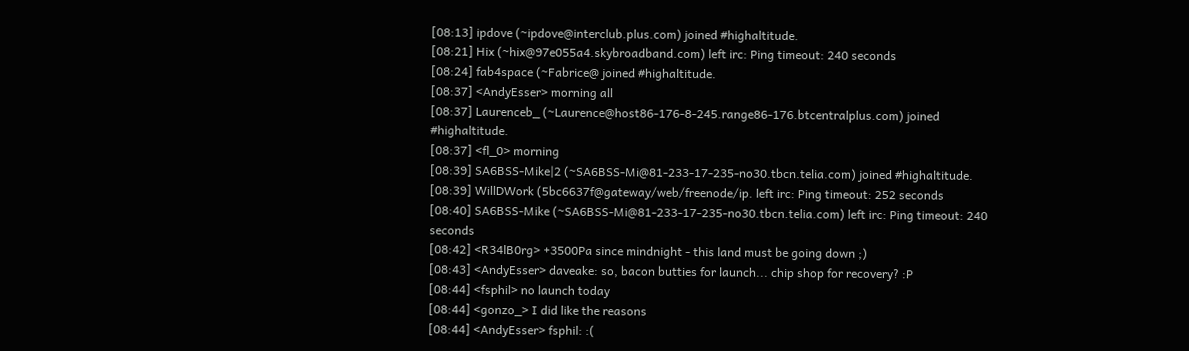[08:13] ipdove (~ipdove@interclub.plus.com) joined #highaltitude.
[08:21] Hix (~hix@97e055a4.skybroadband.com) left irc: Ping timeout: 240 seconds
[08:24] fab4space (~Fabrice@ joined #highaltitude.
[08:37] <AndyEsser> morning all
[08:37] Laurenceb_ (~Laurence@host86-176-8-245.range86-176.btcentralplus.com) joined #highaltitude.
[08:37] <fl_0> morning
[08:39] SA6BSS-Mike|2 (~SA6BSS-Mi@81-233-17-235-no30.tbcn.telia.com) joined #highaltitude.
[08:39] WillDWork (5bc6637f@gateway/web/freenode/ip. left irc: Ping timeout: 252 seconds
[08:40] SA6BSS-Mike (~SA6BSS-Mi@81-233-17-235-no30.tbcn.telia.com) left irc: Ping timeout: 240 seconds
[08:42] <R34lB0rg> +3500Pa since mindnight - this land must be going down ;)
[08:43] <AndyEsser> daveake: so, bacon butties for launch... chip shop for recovery? :P
[08:44] <fsphil> no launch today
[08:44] <gonzo_> I did like the reasons
[08:44] <AndyEsser> fsphil: :(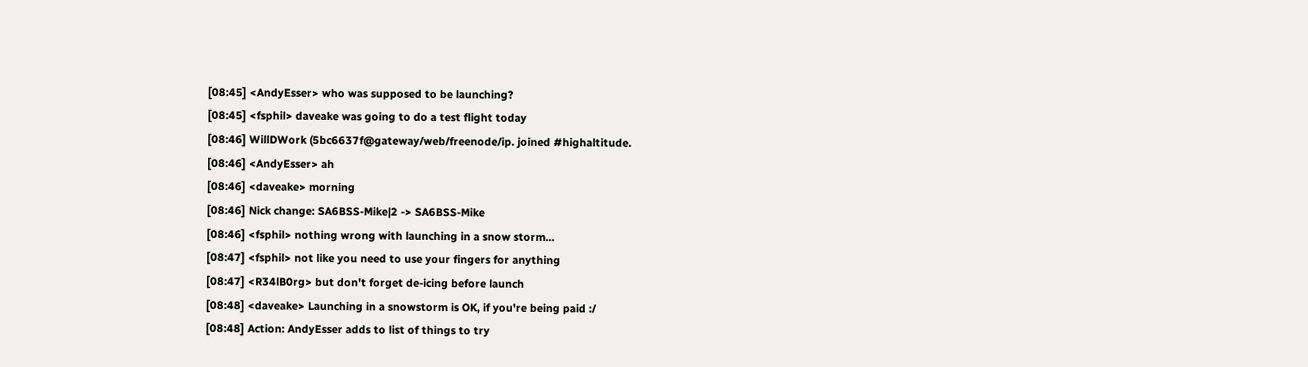[08:45] <AndyEsser> who was supposed to be launching?
[08:45] <fsphil> daveake was going to do a test flight today
[08:46] WillDWork (5bc6637f@gateway/web/freenode/ip. joined #highaltitude.
[08:46] <AndyEsser> ah
[08:46] <daveake> morning
[08:46] Nick change: SA6BSS-Mike|2 -> SA6BSS-Mike
[08:46] <fsphil> nothing wrong with launching in a snow storm...
[08:47] <fsphil> not like you need to use your fingers for anything
[08:47] <R34lB0rg> but don't forget de-icing before launch
[08:48] <daveake> Launching in a snowstorm is OK, if you're being paid :/
[08:48] Action: AndyEsser adds to list of things to try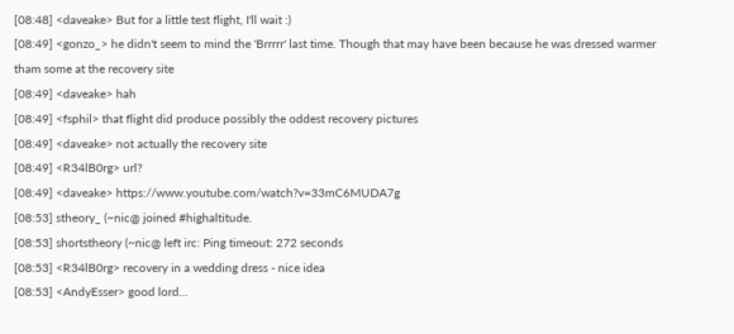[08:48] <daveake> But for a little test flight, I'll wait :)
[08:49] <gonzo_> he didn't seem to mind the 'Brrrrr' last time. Though that may have been because he was dressed warmer tham some at the recovery site
[08:49] <daveake> hah
[08:49] <fsphil> that flight did produce possibly the oddest recovery pictures
[08:49] <daveake> not actually the recovery site
[08:49] <R34lB0rg> url?
[08:49] <daveake> https://www.youtube.com/watch?v=33mC6MUDA7g
[08:53] stheory_ (~nic@ joined #highaltitude.
[08:53] shortstheory (~nic@ left irc: Ping timeout: 272 seconds
[08:53] <R34lB0rg> recovery in a wedding dress - nice idea
[08:53] <AndyEsser> good lord...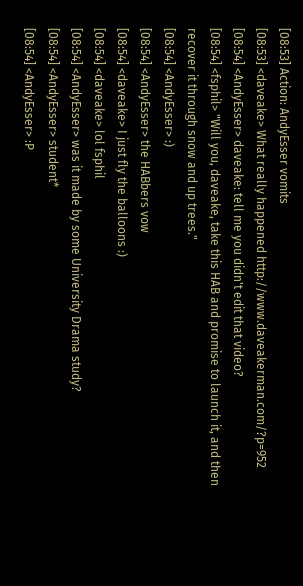[08:53] Action: AndyEsser vomits
[08:53] <daveake> What really happened http://www.daveakerman.com/?p=952
[08:54] <AndyEsser> daveake: tell me you didn't edit that video?
[08:54] <fsphil> "Will you, daveake, take this HAB and promise to launch it, and then recover it through snow and up trees."
[08:54] <AndyEsser> :)
[08:54] <AndyEsser> the HABbers vow
[08:54] <daveake> I just fly the balloons :)
[08:54] <daveake> lol fsphil
[08:54] <AndyEsser> was it made by some University Drama study?
[08:54] <AndyEsser> student*
[08:54] <AndyEsser> :P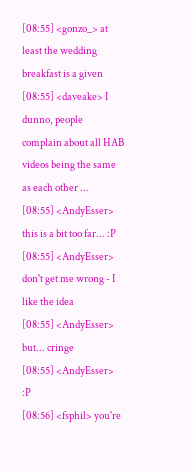[08:55] <gonzo_> at least the wedding breakfast is a given
[08:55] <daveake> I dunno, people complain about all HAB videos being the same as each other ...
[08:55] <AndyEsser> this is a bit too far... :P
[08:55] <AndyEsser> don't get me wrong - I like the idea
[08:55] <AndyEsser> but... cringe
[08:55] <AndyEsser> :P
[08:56] <fsphil> you're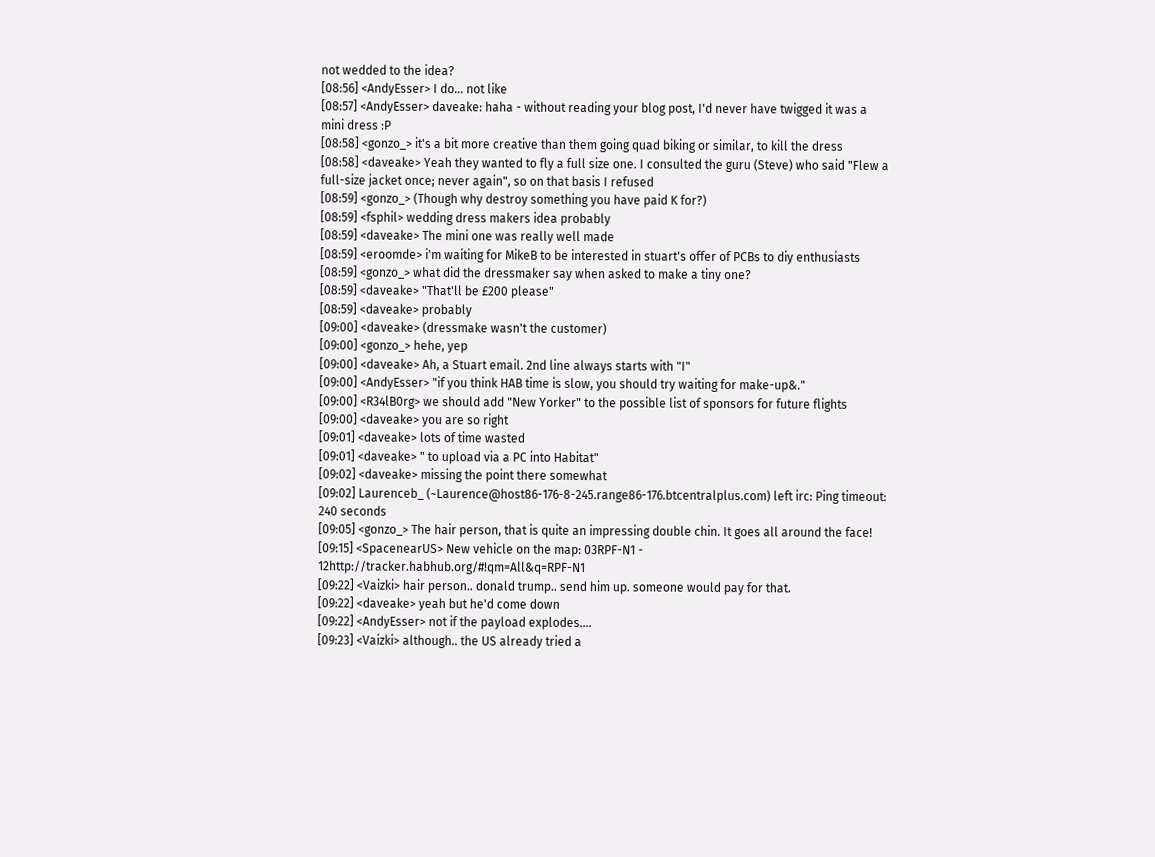not wedded to the idea?
[08:56] <AndyEsser> I do... not like
[08:57] <AndyEsser> daveake: haha - without reading your blog post, I'd never have twigged it was a mini dress :P
[08:58] <gonzo_> it's a bit more creative than them going quad biking or similar, to kill the dress
[08:58] <daveake> Yeah they wanted to fly a full size one. I consulted the guru (Steve) who said "Flew a full-size jacket once; never again", so on that basis I refused
[08:59] <gonzo_> (Though why destroy something you have paid K for?)
[08:59] <fsphil> wedding dress makers idea probably
[08:59] <daveake> The mini one was really well made
[08:59] <eroomde> i'm waiting for MikeB to be interested in stuart's offer of PCBs to diy enthusiasts
[08:59] <gonzo_> what did the dressmaker say when asked to make a tiny one?
[08:59] <daveake> "That'll be £200 please"
[08:59] <daveake> probably
[09:00] <daveake> (dressmake wasn't the customer)
[09:00] <gonzo_> hehe, yep
[09:00] <daveake> Ah, a Stuart email. 2nd line always starts with "I"
[09:00] <AndyEsser> "if you think HAB time is slow, you should try waiting for make-up&."
[09:00] <R34lB0rg> we should add "New Yorker" to the possible list of sponsors for future flights
[09:00] <daveake> you are so right
[09:01] <daveake> lots of time wasted
[09:01] <daveake> " to upload via a PC into Habitat"
[09:02] <daveake> missing the point there somewhat
[09:02] Laurenceb_ (~Laurence@host86-176-8-245.range86-176.btcentralplus.com) left irc: Ping timeout: 240 seconds
[09:05] <gonzo_> The hair person, that is quite an impressing double chin. It goes all around the face!
[09:15] <SpacenearUS> New vehicle on the map: 03RPF-N1 - 12http://tracker.habhub.org/#!qm=All&q=RPF-N1
[09:22] <Vaizki> hair person.. donald trump.. send him up. someone would pay for that.
[09:22] <daveake> yeah but he'd come down
[09:22] <AndyEsser> not if the payload explodes....
[09:23] <Vaizki> although.. the US already tried a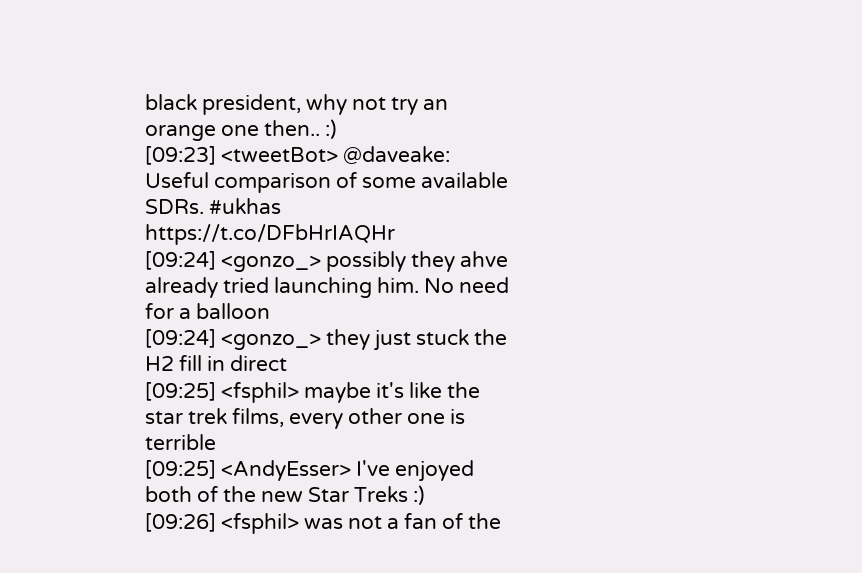black president, why not try an orange one then.. :)
[09:23] <tweetBot> @daveake: Useful comparison of some available SDRs. #ukhas https://t.co/DFbHrIAQHr
[09:24] <gonzo_> possibly they ahve already tried launching him. No need for a balloon
[09:24] <gonzo_> they just stuck the H2 fill in direct
[09:25] <fsphil> maybe it's like the star trek films, every other one is terrible
[09:25] <AndyEsser> I've enjoyed both of the new Star Treks :)
[09:26] <fsphil> was not a fan of the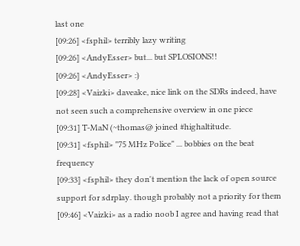last one
[09:26] <fsphil> terribly lazy writing
[09:26] <AndyEsser> but... but SPLOSIONS!!
[09:26] <AndyEsser> :)
[09:28] <Vaizki> daveake, nice link on the SDRs indeed, have not seen such a comprehensive overview in one piece
[09:31] T-MaN (~thomas@ joined #highaltitude.
[09:31] <fsphil> "75 MHz Police" ... bobbies on the beat frequency
[09:33] <fsphil> they don't mention the lack of open source support for sdrplay. though probably not a priority for them
[09:46] <Vaizki> as a radio noob I agree and having read that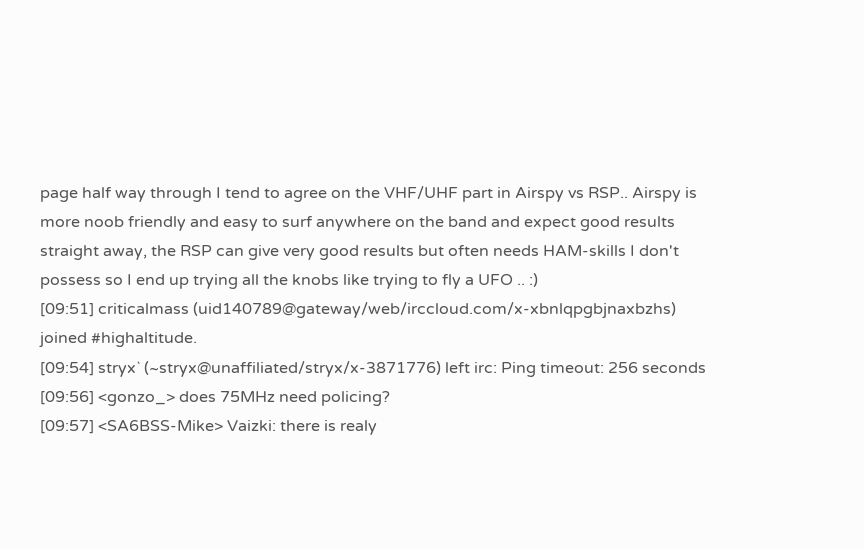page half way through I tend to agree on the VHF/UHF part in Airspy vs RSP.. Airspy is more noob friendly and easy to surf anywhere on the band and expect good results straight away, the RSP can give very good results but often needs HAM-skills I don't possess so I end up trying all the knobs like trying to fly a UFO .. :)
[09:51] criticalmass (uid140789@gateway/web/irccloud.com/x-xbnlqpgbjnaxbzhs) joined #highaltitude.
[09:54] stryx` (~stryx@unaffiliated/stryx/x-3871776) left irc: Ping timeout: 256 seconds
[09:56] <gonzo_> does 75MHz need policing?
[09:57] <SA6BSS-Mike> Vaizki: there is realy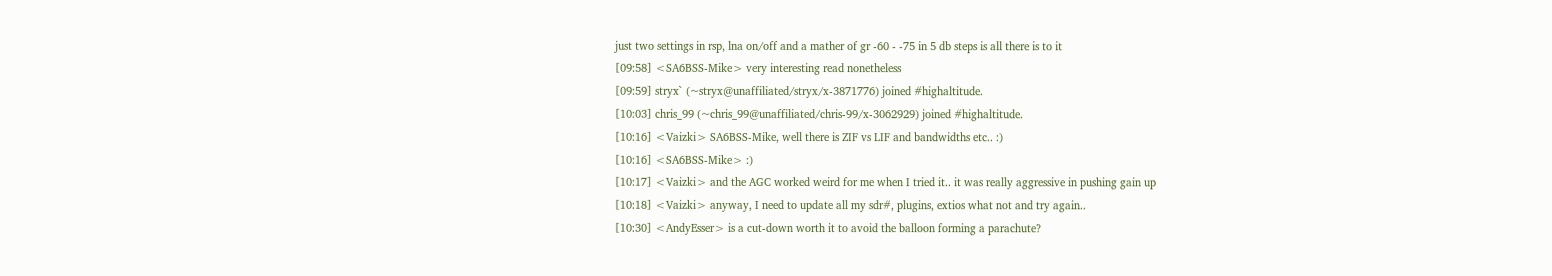just two settings in rsp, lna on/off and a mather of gr -60 - -75 in 5 db steps is all there is to it
[09:58] <SA6BSS-Mike> very interesting read nonetheless
[09:59] stryx` (~stryx@unaffiliated/stryx/x-3871776) joined #highaltitude.
[10:03] chris_99 (~chris_99@unaffiliated/chris-99/x-3062929) joined #highaltitude.
[10:16] <Vaizki> SA6BSS-Mike, well there is ZIF vs LIF and bandwidths etc.. :)
[10:16] <SA6BSS-Mike> :)
[10:17] <Vaizki> and the AGC worked weird for me when I tried it.. it was really aggressive in pushing gain up
[10:18] <Vaizki> anyway, I need to update all my sdr#, plugins, extios what not and try again..
[10:30] <AndyEsser> is a cut-down worth it to avoid the balloon forming a parachute?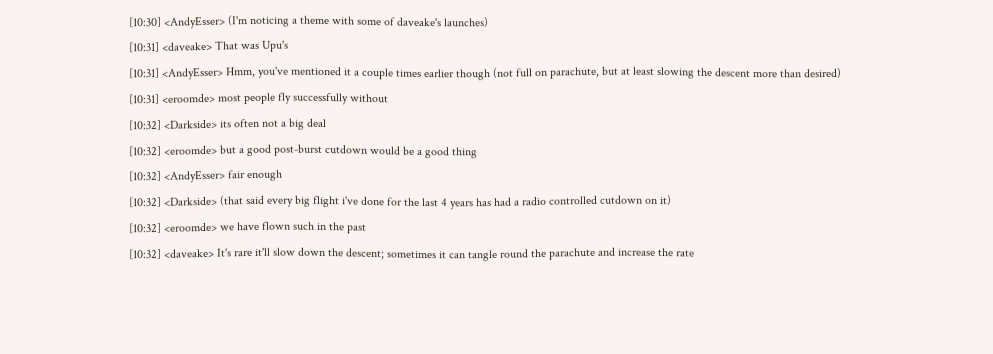[10:30] <AndyEsser> (I'm noticing a theme with some of daveake's launches)
[10:31] <daveake> That was Upu's
[10:31] <AndyEsser> Hmm, you've mentioned it a couple times earlier though (not full on parachute, but at least slowing the descent more than desired)
[10:31] <eroomde> most people fly successfully without
[10:32] <Darkside> its often not a big deal
[10:32] <eroomde> but a good post-burst cutdown would be a good thing
[10:32] <AndyEsser> fair enough
[10:32] <Darkside> (that said every big flight i've done for the last 4 years has had a radio controlled cutdown on it)
[10:32] <eroomde> we have flown such in the past
[10:32] <daveake> It's rare it'll slow down the descent; sometimes it can tangle round the parachute and increase the rate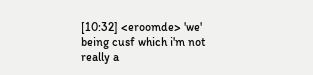[10:32] <eroomde> 'we' being cusf which i'm not really a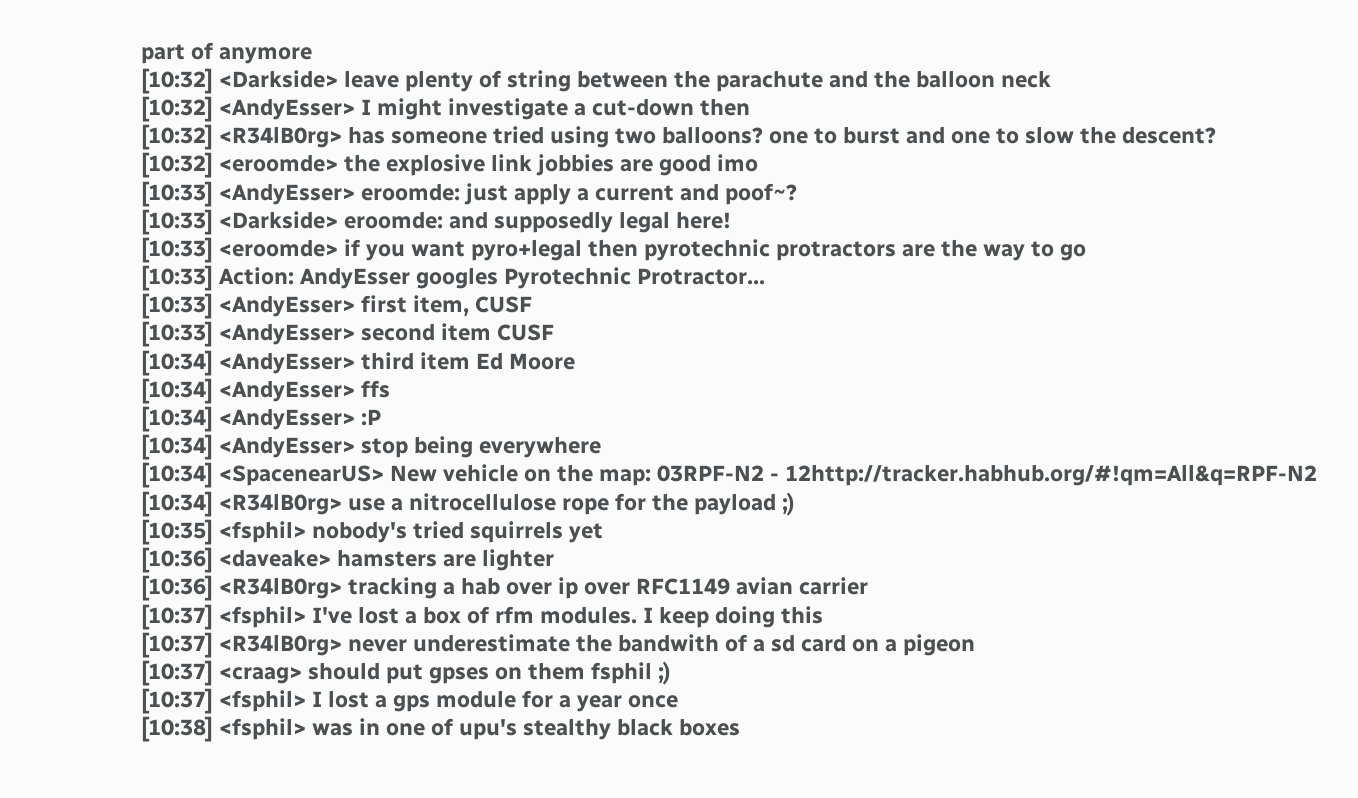part of anymore
[10:32] <Darkside> leave plenty of string between the parachute and the balloon neck
[10:32] <AndyEsser> I might investigate a cut-down then
[10:32] <R34lB0rg> has someone tried using two balloons? one to burst and one to slow the descent?
[10:32] <eroomde> the explosive link jobbies are good imo
[10:33] <AndyEsser> eroomde: just apply a current and poof~?
[10:33] <Darkside> eroomde: and supposedly legal here!
[10:33] <eroomde> if you want pyro+legal then pyrotechnic protractors are the way to go
[10:33] Action: AndyEsser googles Pyrotechnic Protractor...
[10:33] <AndyEsser> first item, CUSF
[10:33] <AndyEsser> second item CUSF
[10:34] <AndyEsser> third item Ed Moore
[10:34] <AndyEsser> ffs
[10:34] <AndyEsser> :P
[10:34] <AndyEsser> stop being everywhere
[10:34] <SpacenearUS> New vehicle on the map: 03RPF-N2 - 12http://tracker.habhub.org/#!qm=All&q=RPF-N2
[10:34] <R34lB0rg> use a nitrocellulose rope for the payload ;)
[10:35] <fsphil> nobody's tried squirrels yet
[10:36] <daveake> hamsters are lighter
[10:36] <R34lB0rg> tracking a hab over ip over RFC1149 avian carrier
[10:37] <fsphil> I've lost a box of rfm modules. I keep doing this
[10:37] <R34lB0rg> never underestimate the bandwith of a sd card on a pigeon
[10:37] <craag> should put gpses on them fsphil ;)
[10:37] <fsphil> I lost a gps module for a year once
[10:38] <fsphil> was in one of upu's stealthy black boxes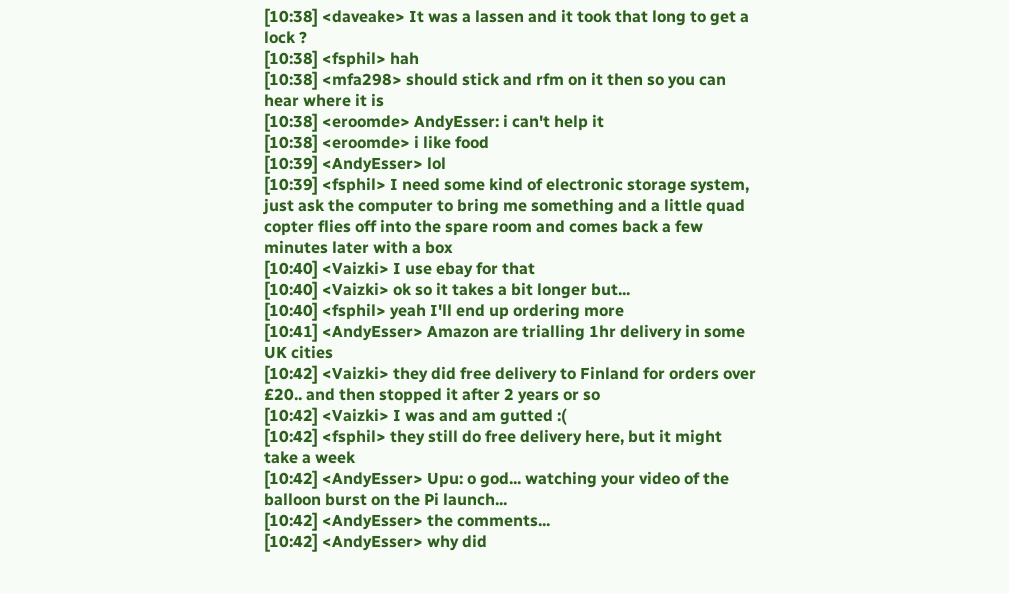[10:38] <daveake> It was a lassen and it took that long to get a lock ?
[10:38] <fsphil> hah
[10:38] <mfa298> should stick and rfm on it then so you can hear where it is
[10:38] <eroomde> AndyEsser: i can't help it
[10:38] <eroomde> i like food
[10:39] <AndyEsser> lol
[10:39] <fsphil> I need some kind of electronic storage system, just ask the computer to bring me something and a little quad copter flies off into the spare room and comes back a few minutes later with a box
[10:40] <Vaizki> I use ebay for that
[10:40] <Vaizki> ok so it takes a bit longer but...
[10:40] <fsphil> yeah I'll end up ordering more
[10:41] <AndyEsser> Amazon are trialling 1hr delivery in some UK cities
[10:42] <Vaizki> they did free delivery to Finland for orders over £20.. and then stopped it after 2 years or so
[10:42] <Vaizki> I was and am gutted :(
[10:42] <fsphil> they still do free delivery here, but it might take a week
[10:42] <AndyEsser> Upu: o god... watching your video of the balloon burst on the Pi launch...
[10:42] <AndyEsser> the comments...
[10:42] <AndyEsser> why did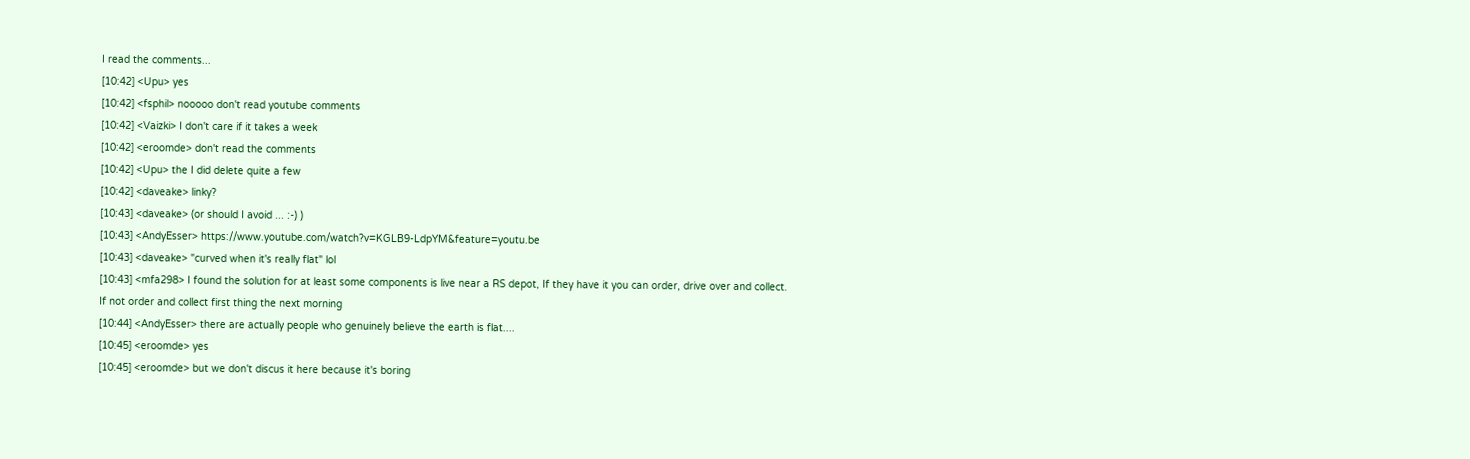I read the comments...
[10:42] <Upu> yes
[10:42] <fsphil> nooooo don't read youtube comments
[10:42] <Vaizki> I don't care if it takes a week
[10:42] <eroomde> don't read the comments
[10:42] <Upu> the I did delete quite a few
[10:42] <daveake> linky?
[10:43] <daveake> (or should I avoid ... :-) )
[10:43] <AndyEsser> https://www.youtube.com/watch?v=KGLB9-LdpYM&feature=youtu.be
[10:43] <daveake> "curved when it's really flat" lol
[10:43] <mfa298> I found the solution for at least some components is live near a RS depot, If they have it you can order, drive over and collect. If not order and collect first thing the next morning
[10:44] <AndyEsser> there are actually people who genuinely believe the earth is flat....
[10:45] <eroomde> yes
[10:45] <eroomde> but we don't discus it here because it's boring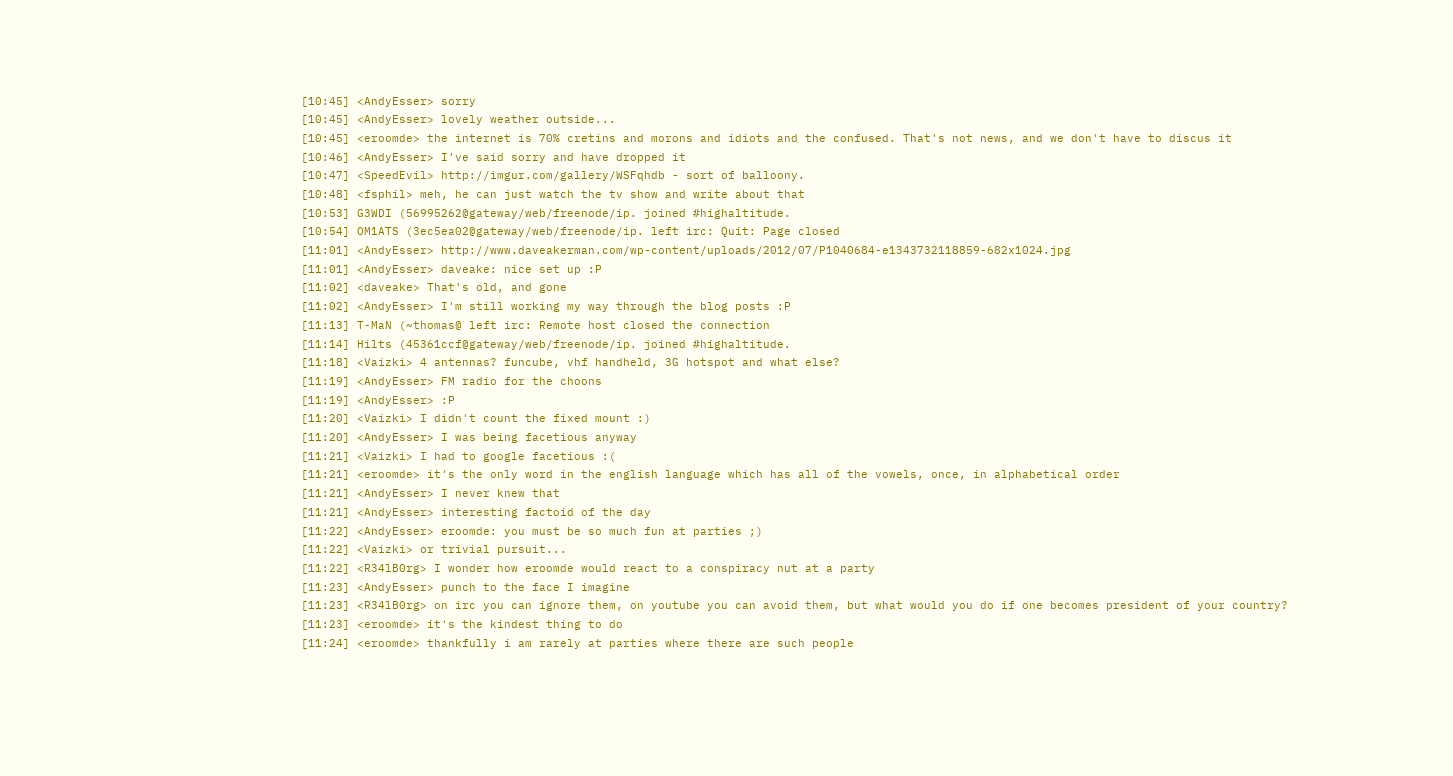[10:45] <AndyEsser> sorry
[10:45] <AndyEsser> lovely weather outside...
[10:45] <eroomde> the internet is 70% cretins and morons and idiots and the confused. That's not news, and we don't have to discus it
[10:46] <AndyEsser> I've said sorry and have dropped it
[10:47] <SpeedEvil> http://imgur.com/gallery/WSFqhdb - sort of balloony.
[10:48] <fsphil> meh, he can just watch the tv show and write about that
[10:53] G3WDI (56995262@gateway/web/freenode/ip. joined #highaltitude.
[10:54] OM1ATS (3ec5ea02@gateway/web/freenode/ip. left irc: Quit: Page closed
[11:01] <AndyEsser> http://www.daveakerman.com/wp-content/uploads/2012/07/P1040684-e1343732118859-682x1024.jpg
[11:01] <AndyEsser> daveake: nice set up :P
[11:02] <daveake> That's old, and gone
[11:02] <AndyEsser> I'm still working my way through the blog posts :P
[11:13] T-MaN (~thomas@ left irc: Remote host closed the connection
[11:14] Hilts (45361ccf@gateway/web/freenode/ip. joined #highaltitude.
[11:18] <Vaizki> 4 antennas? funcube, vhf handheld, 3G hotspot and what else?
[11:19] <AndyEsser> FM radio for the choons
[11:19] <AndyEsser> :P
[11:20] <Vaizki> I didn't count the fixed mount :)
[11:20] <AndyEsser> I was being facetious anyway
[11:21] <Vaizki> I had to google facetious :(
[11:21] <eroomde> it's the only word in the english language which has all of the vowels, once, in alphabetical order
[11:21] <AndyEsser> I never knew that
[11:21] <AndyEsser> interesting factoid of the day
[11:22] <AndyEsser> eroomde: you must be so much fun at parties ;)
[11:22] <Vaizki> or trivial pursuit...
[11:22] <R34lB0rg> I wonder how eroomde would react to a conspiracy nut at a party
[11:23] <AndyEsser> punch to the face I imagine
[11:23] <R34lB0rg> on irc you can ignore them, on youtube you can avoid them, but what would you do if one becomes president of your country?
[11:23] <eroomde> it's the kindest thing to do
[11:24] <eroomde> thankfully i am rarely at parties where there are such people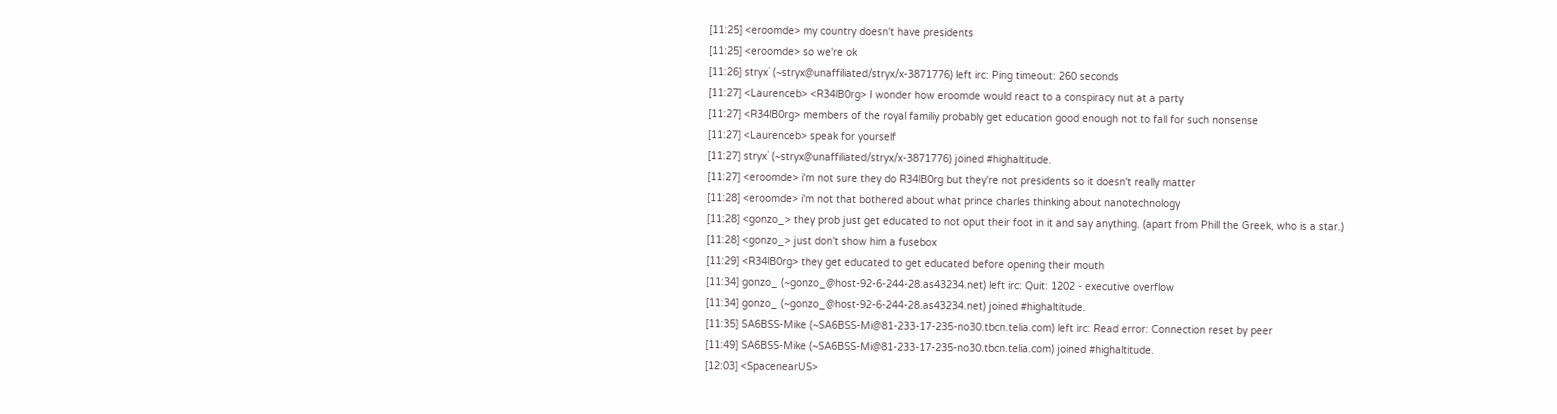[11:25] <eroomde> my country doesn't have presidents
[11:25] <eroomde> so we're ok
[11:26] stryx` (~stryx@unaffiliated/stryx/x-3871776) left irc: Ping timeout: 260 seconds
[11:27] <Laurenceb> <R34lB0rg> I wonder how eroomde would react to a conspiracy nut at a party
[11:27] <R34lB0rg> members of the royal familiy probably get education good enough not to fall for such nonsense
[11:27] <Laurenceb> speak for yourself
[11:27] stryx` (~stryx@unaffiliated/stryx/x-3871776) joined #highaltitude.
[11:27] <eroomde> i'm not sure they do R34lB0rg but they're not presidents so it doesn't really matter
[11:28] <eroomde> i'm not that bothered about what prince charles thinking about nanotechnology
[11:28] <gonzo_> they prob just get educated to not oput their foot in it and say anything. (apart from Phill the Greek, who is a star.)
[11:28] <gonzo_> just don't show him a fusebox
[11:29] <R34lB0rg> they get educated to get educated before opening their mouth
[11:34] gonzo_ (~gonzo_@host-92-6-244-28.as43234.net) left irc: Quit: 1202 - executive overflow
[11:34] gonzo_ (~gonzo_@host-92-6-244-28.as43234.net) joined #highaltitude.
[11:35] SA6BSS-Mike (~SA6BSS-Mi@81-233-17-235-no30.tbcn.telia.com) left irc: Read error: Connection reset by peer
[11:49] SA6BSS-Mike (~SA6BSS-Mi@81-233-17-235-no30.tbcn.telia.com) joined #highaltitude.
[12:03] <SpacenearUS>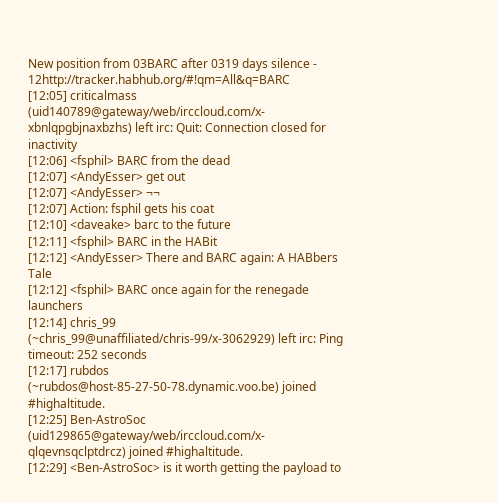New position from 03BARC after 0319 days silence - 12http://tracker.habhub.org/#!qm=All&q=BARC
[12:05] criticalmass (uid140789@gateway/web/irccloud.com/x-xbnlqpgbjnaxbzhs) left irc: Quit: Connection closed for inactivity
[12:06] <fsphil> BARC from the dead
[12:07] <AndyEsser> get out
[12:07] <AndyEsser> ¬¬
[12:07] Action: fsphil gets his coat
[12:10] <daveake> barc to the future
[12:11] <fsphil> BARC in the HABit
[12:12] <AndyEsser> There and BARC again: A HABbers Tale
[12:12] <fsphil> BARC once again for the renegade launchers
[12:14] chris_99 (~chris_99@unaffiliated/chris-99/x-3062929) left irc: Ping timeout: 252 seconds
[12:17] rubdos (~rubdos@host-85-27-50-78.dynamic.voo.be) joined #highaltitude.
[12:25] Ben-AstroSoc (uid129865@gateway/web/irccloud.com/x-qlqevnsqclptdrcz) joined #highaltitude.
[12:29] <Ben-AstroSoc> is it worth getting the payload to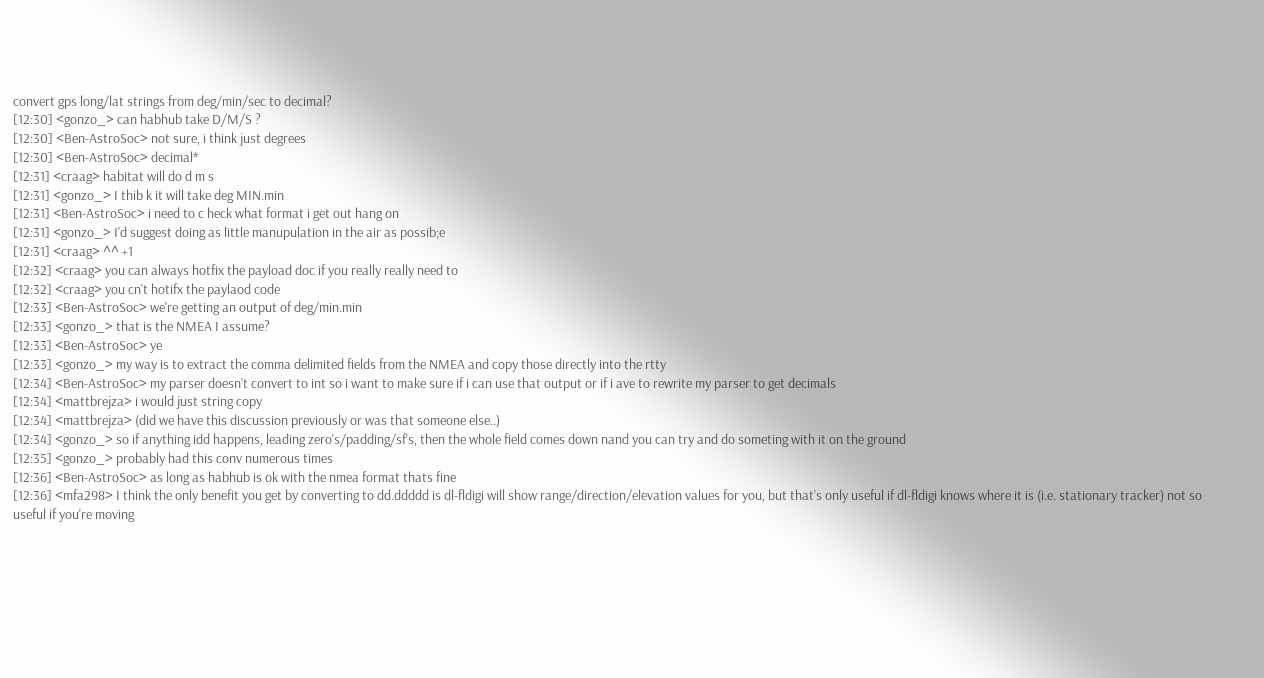convert gps long/lat strings from deg/min/sec to decimal?
[12:30] <gonzo_> can habhub take D/M/S ?
[12:30] <Ben-AstroSoc> not sure, i think just degrees
[12:30] <Ben-AstroSoc> decimal*
[12:31] <craag> habitat will do d m s
[12:31] <gonzo_> I thib k it will take deg MIN.min
[12:31] <Ben-AstroSoc> i need to c heck what format i get out hang on
[12:31] <gonzo_> I'd suggest doing as little manupulation in the air as possib;e
[12:31] <craag> ^^ +1
[12:32] <craag> you can always hotfix the payload doc if you really really need to
[12:32] <craag> you cn't hotifx the paylaod code
[12:33] <Ben-AstroSoc> we're getting an output of deg/min.min
[12:33] <gonzo_> that is the NMEA I assume?
[12:33] <Ben-AstroSoc> ye
[12:33] <gonzo_> my way is to extract the comma delimited fields from the NMEA and copy those directly into the rtty
[12:34] <Ben-AstroSoc> my parser doesn't convert to int so i want to make sure if i can use that output or if i ave to rewrite my parser to get decimals
[12:34] <mattbrejza> i would just string copy
[12:34] <mattbrejza> (did we have this discussion previously or was that someone else..)
[12:34] <gonzo_> so if anything idd happens, leading zero's/padding/sf's, then the whole field comes down nand you can try and do someting with it on the ground
[12:35] <gonzo_> probably had this conv numerous times
[12:36] <Ben-AstroSoc> as long as habhub is ok with the nmea format thats fine
[12:36] <mfa298> I think the only benefit you get by converting to dd.ddddd is dl-fldigi will show range/direction/elevation values for you, but that's only useful if dl-fldigi knows where it is (i.e. stationary tracker) not so useful if you're moving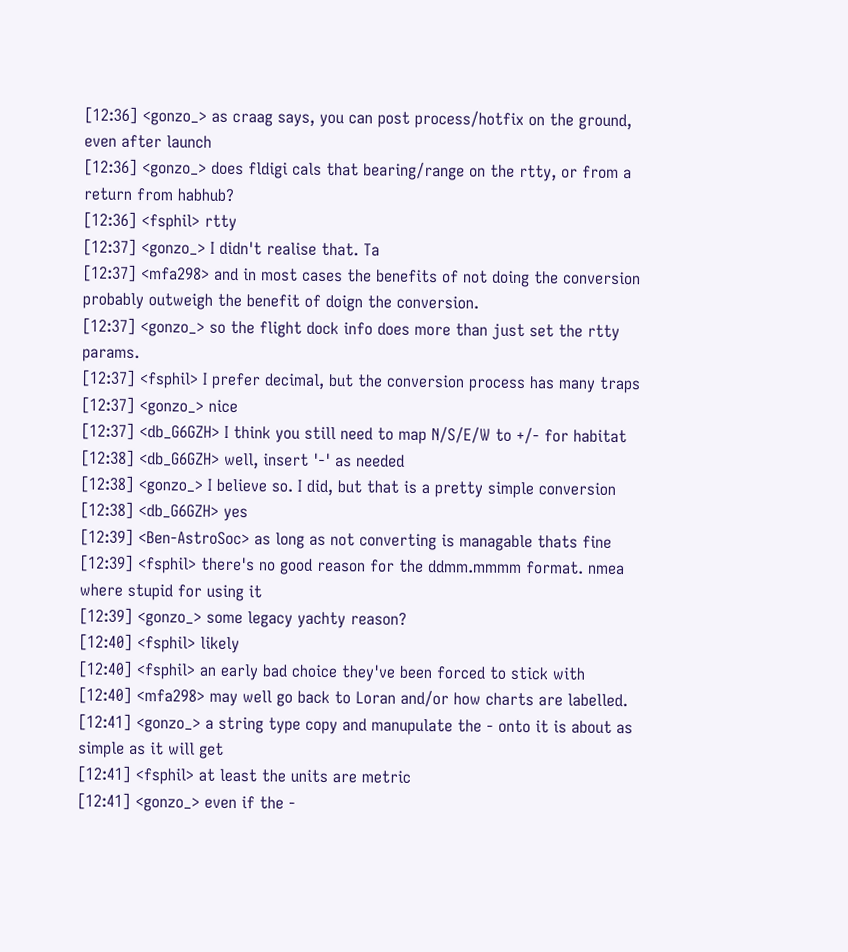[12:36] <gonzo_> as craag says, you can post process/hotfix on the ground, even after launch
[12:36] <gonzo_> does fldigi cals that bearing/range on the rtty, or from a return from habhub?
[12:36] <fsphil> rtty
[12:37] <gonzo_> I didn't realise that. Ta
[12:37] <mfa298> and in most cases the benefits of not doing the conversion probably outweigh the benefit of doign the conversion.
[12:37] <gonzo_> so the flight dock info does more than just set the rtty params.
[12:37] <fsphil> I prefer decimal, but the conversion process has many traps
[12:37] <gonzo_> nice
[12:37] <db_G6GZH> I think you still need to map N/S/E/W to +/- for habitat
[12:38] <db_G6GZH> well, insert '-' as needed
[12:38] <gonzo_> I believe so. I did, but that is a pretty simple conversion
[12:38] <db_G6GZH> yes
[12:39] <Ben-AstroSoc> as long as not converting is managable thats fine
[12:39] <fsphil> there's no good reason for the ddmm.mmmm format. nmea where stupid for using it
[12:39] <gonzo_> some legacy yachty reason?
[12:40] <fsphil> likely
[12:40] <fsphil> an early bad choice they've been forced to stick with
[12:40] <mfa298> may well go back to Loran and/or how charts are labelled.
[12:41] <gonzo_> a string type copy and manupulate the - onto it is about as simple as it will get
[12:41] <fsphil> at least the units are metric
[12:41] <gonzo_> even if the -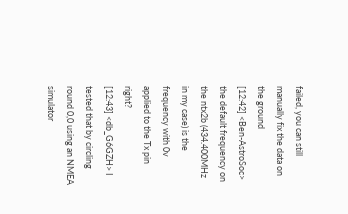failed, you can still manually fix the data on the ground
[12:42] <Ben-AstroSoc> the default frequency on the ntx2b (434.400MHz in my case) is the frequency with 0v applied to the Tx pin right?
[12:43] <db_G6GZH> I tested that by circling round 0,0 using an NMEA simulator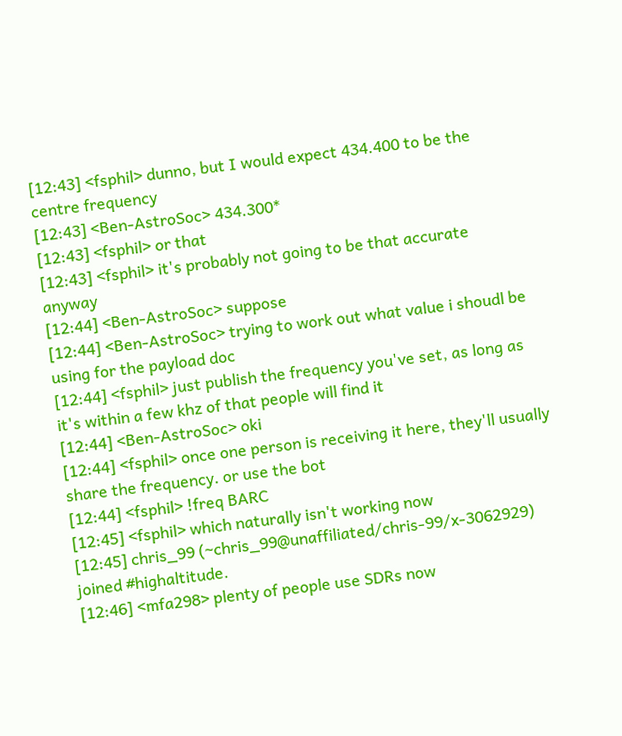[12:43] <fsphil> dunno, but I would expect 434.400 to be the centre frequency
[12:43] <Ben-AstroSoc> 434.300*
[12:43] <fsphil> or that
[12:43] <fsphil> it's probably not going to be that accurate anyway
[12:44] <Ben-AstroSoc> suppose
[12:44] <Ben-AstroSoc> trying to work out what value i shoudl be using for the payload doc
[12:44] <fsphil> just publish the frequency you've set, as long as it's within a few khz of that people will find it
[12:44] <Ben-AstroSoc> oki
[12:44] <fsphil> once one person is receiving it here, they'll usually share the frequency. or use the bot
[12:44] <fsphil> !freq BARC
[12:45] <fsphil> which naturally isn't working now
[12:45] chris_99 (~chris_99@unaffiliated/chris-99/x-3062929) joined #highaltitude.
[12:46] <mfa298> plenty of people use SDRs now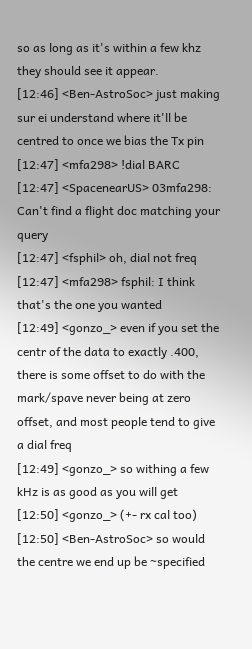so as long as it's within a few khz they should see it appear.
[12:46] <Ben-AstroSoc> just making sur ei understand where it'll be centred to once we bias the Tx pin
[12:47] <mfa298> !dial BARC
[12:47] <SpacenearUS> 03mfa298: Can't find a flight doc matching your query
[12:47] <fsphil> oh, dial not freq
[12:47] <mfa298> fsphil: I think that's the one you wanted
[12:49] <gonzo_> even if you set the centr of the data to exactly .400, there is some offset to do with the mark/spave never being at zero offset, and most people tend to give a dial freq
[12:49] <gonzo_> so withing a few kHz is as good as you will get
[12:50] <gonzo_> (+- rx cal too)
[12:50] <Ben-AstroSoc> so would the centre we end up be ~specified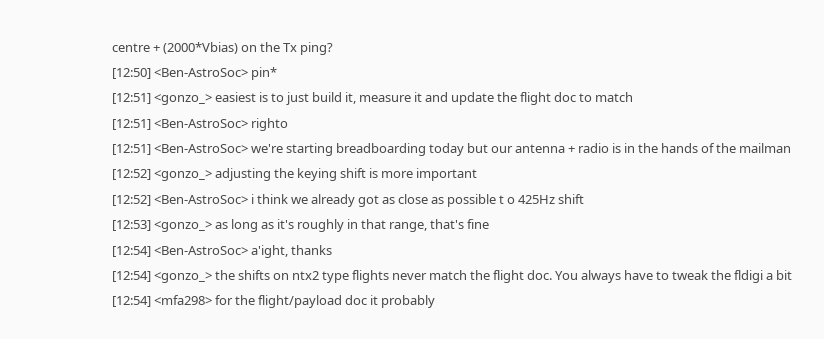centre + (2000*Vbias) on the Tx ping?
[12:50] <Ben-AstroSoc> pin*
[12:51] <gonzo_> easiest is to just build it, measure it and update the flight doc to match
[12:51] <Ben-AstroSoc> righto
[12:51] <Ben-AstroSoc> we're starting breadboarding today but our antenna + radio is in the hands of the mailman
[12:52] <gonzo_> adjusting the keying shift is more important
[12:52] <Ben-AstroSoc> i think we already got as close as possible t o 425Hz shift
[12:53] <gonzo_> as long as it's roughly in that range, that's fine
[12:54] <Ben-AstroSoc> a'ight, thanks
[12:54] <gonzo_> the shifts on ntx2 type flights never match the flight doc. You always have to tweak the fldigi a bit
[12:54] <mfa298> for the flight/payload doc it probably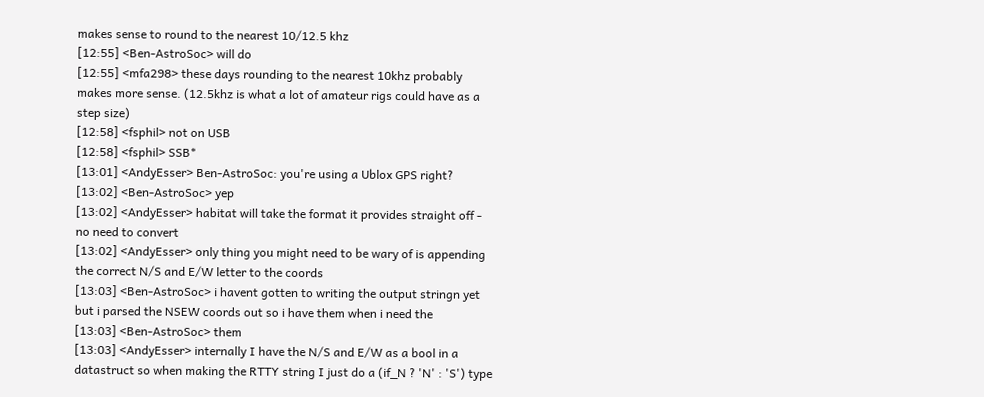makes sense to round to the nearest 10/12.5 khz
[12:55] <Ben-AstroSoc> will do
[12:55] <mfa298> these days rounding to the nearest 10khz probably makes more sense. (12.5khz is what a lot of amateur rigs could have as a step size)
[12:58] <fsphil> not on USB
[12:58] <fsphil> SSB*
[13:01] <AndyEsser> Ben-AstroSoc: you're using a Ublox GPS right?
[13:02] <Ben-AstroSoc> yep
[13:02] <AndyEsser> habitat will take the format it provides straight off - no need to convert
[13:02] <AndyEsser> only thing you might need to be wary of is appending the correct N/S and E/W letter to the coords
[13:03] <Ben-AstroSoc> i havent gotten to writing the output stringn yet but i parsed the NSEW coords out so i have them when i need the
[13:03] <Ben-AstroSoc> them
[13:03] <AndyEsser> internally I have the N/S and E/W as a bool in a datastruct so when making the RTTY string I just do a (if_N ? 'N' : 'S') type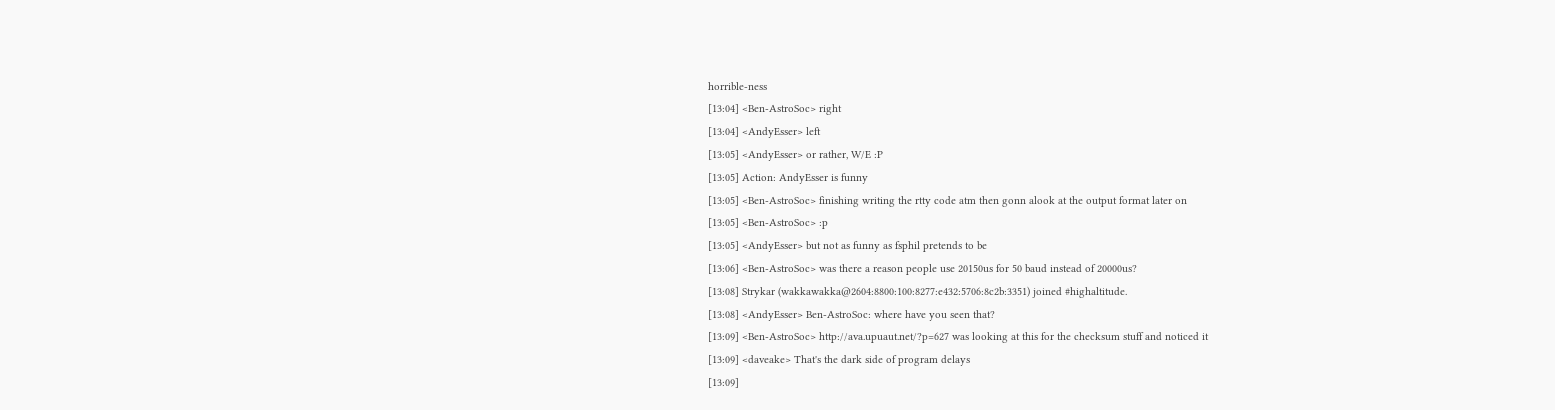horrible-ness
[13:04] <Ben-AstroSoc> right
[13:04] <AndyEsser> left
[13:05] <AndyEsser> or rather, W/E :P
[13:05] Action: AndyEsser is funny
[13:05] <Ben-AstroSoc> finishing writing the rtty code atm then gonn alook at the output format later on
[13:05] <Ben-AstroSoc> :p
[13:05] <AndyEsser> but not as funny as fsphil pretends to be
[13:06] <Ben-AstroSoc> was there a reason people use 20150us for 50 baud instead of 20000us?
[13:08] Strykar (wakkawakka@2604:8800:100:8277:e432:5706:8c2b:3351) joined #highaltitude.
[13:08] <AndyEsser> Ben-AstroSoc: where have you seen that?
[13:09] <Ben-AstroSoc> http://ava.upuaut.net/?p=627 was looking at this for the checksum stuff and noticed it
[13:09] <daveake> That's the dark side of program delays
[13:09]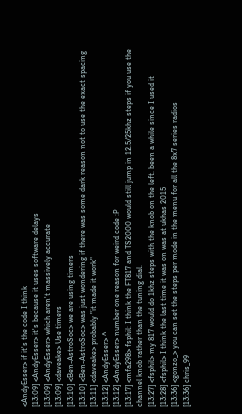<AndyEsser> if it's the code I think
[13:09] <AndyEsser> it's because it uses software delays
[13:09] <AndyEsser> which aren't massively accurate
[13:09] <daveake> Use timers
[13:10] <Ben-AstroSoc> we are using timers
[13:10] <Ben-AstroSoc> was just wondering if there was some dark reason not to use the exact spacing
[13:11] <daveake> probably "it made it work"
[13:12] <AndyEsser> ^
[13:12] <AndyEsser> number one reason for weird code :P
[13:17] <mfa298> fsphil: I think the FT817 and TS2000 would still jump in 12.5/25khz steps if you use the channel knob rather than the tuning dial.
[13:27] <fsphil> my 817 would do 1khz steps with the knob on the left. been a while since I used it
[13:28] <fsphil> I think the last time it was on was at ukhas 2015
[13:36] <gonzo_> you can set the steps per mode in the menu for all the 8x7 series radios
[13:36] chris_99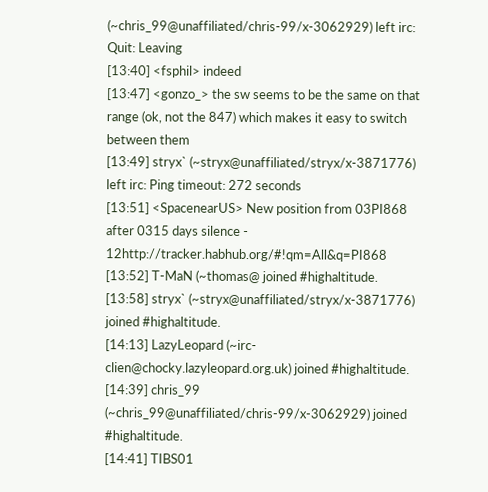(~chris_99@unaffiliated/chris-99/x-3062929) left irc: Quit: Leaving
[13:40] <fsphil> indeed
[13:47] <gonzo_> the sw seems to be the same on that range (ok, not the 847) which makes it easy to switch between them
[13:49] stryx` (~stryx@unaffiliated/stryx/x-3871776) left irc: Ping timeout: 272 seconds
[13:51] <SpacenearUS> New position from 03PI868 after 0315 days silence - 12http://tracker.habhub.org/#!qm=All&q=PI868
[13:52] T-MaN (~thomas@ joined #highaltitude.
[13:58] stryx` (~stryx@unaffiliated/stryx/x-3871776) joined #highaltitude.
[14:13] LazyLeopard (~irc-clien@chocky.lazyleopard.org.uk) joined #highaltitude.
[14:39] chris_99 (~chris_99@unaffiliated/chris-99/x-3062929) joined #highaltitude.
[14:41] TIBS01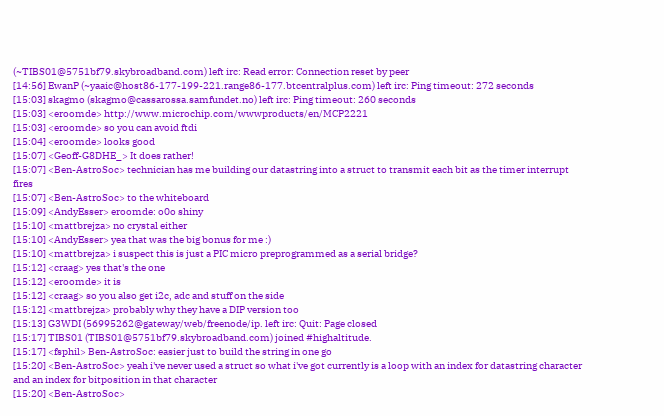(~TIBS01@5751bf79.skybroadband.com) left irc: Read error: Connection reset by peer
[14:56] EwanP (~yaaic@host86-177-199-221.range86-177.btcentralplus.com) left irc: Ping timeout: 272 seconds
[15:03] skagmo (skagmo@cassarossa.samfundet.no) left irc: Ping timeout: 260 seconds
[15:03] <eroomde> http://www.microchip.com/wwwproducts/en/MCP2221
[15:03] <eroomde> so you can avoid ftdi
[15:04] <eroomde> looks good
[15:07] <Geoff-G8DHE_> It does rather!
[15:07] <Ben-AstroSoc> technician has me building our datastring into a struct to transmit each bit as the timer interrupt fires
[15:07] <Ben-AstroSoc> to the whiteboard
[15:09] <AndyEsser> eroomde: o0o shiny
[15:10] <mattbrejza> no crystal either
[15:10] <AndyEsser> yea that was the big bonus for me :)
[15:10] <mattbrejza> i suspect this is just a PIC micro preprogrammed as a serial bridge?
[15:12] <craag> yes that's the one
[15:12] <eroomde> it is
[15:12] <craag> so you also get i2c, adc and stuff on the side
[15:12] <mattbrejza> probably why they have a DIP version too
[15:13] G3WDI (56995262@gateway/web/freenode/ip. left irc: Quit: Page closed
[15:17] TIBS01 (TIBS01@5751bf79.skybroadband.com) joined #highaltitude.
[15:17] <fsphil> Ben-AstroSoc: easier just to build the string in one go
[15:20] <Ben-AstroSoc> yeah i've never used a struct so what i've got currently is a loop with an index for datastring character and an index for bitposition in that character
[15:20] <Ben-AstroSoc>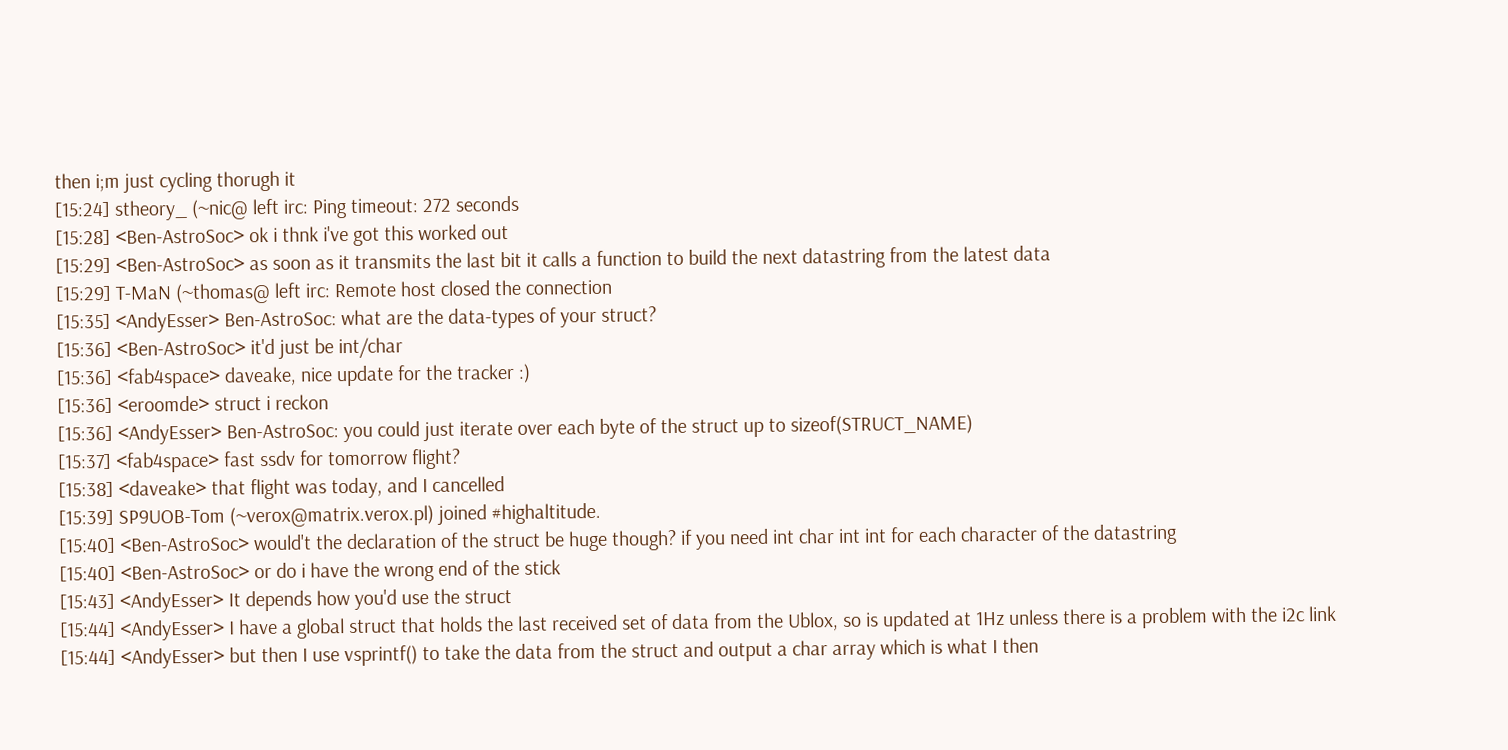then i;m just cycling thorugh it
[15:24] stheory_ (~nic@ left irc: Ping timeout: 272 seconds
[15:28] <Ben-AstroSoc> ok i thnk i've got this worked out
[15:29] <Ben-AstroSoc> as soon as it transmits the last bit it calls a function to build the next datastring from the latest data
[15:29] T-MaN (~thomas@ left irc: Remote host closed the connection
[15:35] <AndyEsser> Ben-AstroSoc: what are the data-types of your struct?
[15:36] <Ben-AstroSoc> it'd just be int/char
[15:36] <fab4space> daveake, nice update for the tracker :)
[15:36] <eroomde> struct i reckon
[15:36] <AndyEsser> Ben-AstroSoc: you could just iterate over each byte of the struct up to sizeof(STRUCT_NAME)
[15:37] <fab4space> fast ssdv for tomorrow flight?
[15:38] <daveake> that flight was today, and I cancelled
[15:39] SP9UOB-Tom (~verox@matrix.verox.pl) joined #highaltitude.
[15:40] <Ben-AstroSoc> would't the declaration of the struct be huge though? if you need int char int int for each character of the datastring
[15:40] <Ben-AstroSoc> or do i have the wrong end of the stick
[15:43] <AndyEsser> It depends how you'd use the struct
[15:44] <AndyEsser> I have a global struct that holds the last received set of data from the Ublox, so is updated at 1Hz unless there is a problem with the i2c link
[15:44] <AndyEsser> but then I use vsprintf() to take the data from the struct and output a char array which is what I then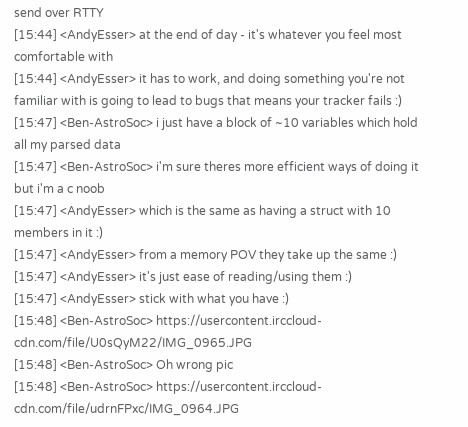send over RTTY
[15:44] <AndyEsser> at the end of day - it's whatever you feel most comfortable with
[15:44] <AndyEsser> it has to work, and doing something you're not familiar with is going to lead to bugs that means your tracker fails :)
[15:47] <Ben-AstroSoc> i just have a block of ~10 variables which hold all my parsed data
[15:47] <Ben-AstroSoc> i'm sure theres more efficient ways of doing it but i'm a c noob
[15:47] <AndyEsser> which is the same as having a struct with 10 members in it :)
[15:47] <AndyEsser> from a memory POV they take up the same :)
[15:47] <AndyEsser> it's just ease of reading/using them :)
[15:47] <AndyEsser> stick with what you have :)
[15:48] <Ben-AstroSoc> https://usercontent.irccloud-cdn.com/file/U0sQyM22/IMG_0965.JPG
[15:48] <Ben-AstroSoc> Oh wrong pic
[15:48] <Ben-AstroSoc> https://usercontent.irccloud-cdn.com/file/udrnFPxc/IMG_0964.JPG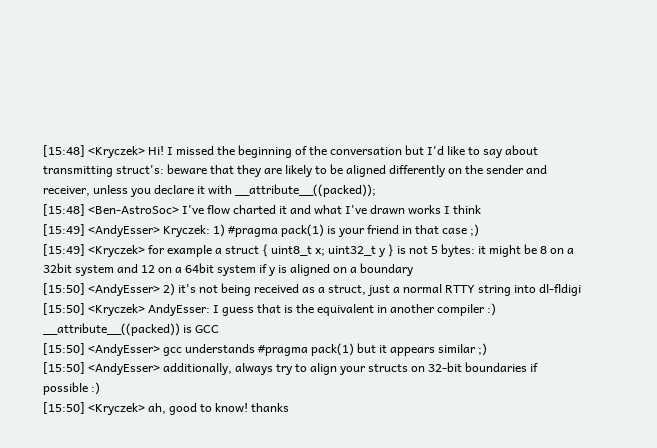[15:48] <Kryczek> Hi! I missed the beginning of the conversation but I'd like to say about transmitting struct's: beware that they are likely to be aligned differently on the sender and receiver, unless you declare it with __attribute__((packed));
[15:48] <Ben-AstroSoc> I've flow charted it and what I've drawn works I think
[15:49] <AndyEsser> Kryczek: 1) #pragma pack(1) is your friend in that case ;)
[15:49] <Kryczek> for example a struct { uint8_t x; uint32_t y } is not 5 bytes: it might be 8 on a 32bit system and 12 on a 64bit system if y is aligned on a boundary
[15:50] <AndyEsser> 2) it's not being received as a struct, just a normal RTTY string into dl-fldigi
[15:50] <Kryczek> AndyEsser: I guess that is the equivalent in another compiler :) __attribute__((packed)) is GCC
[15:50] <AndyEsser> gcc understands #pragma pack(1) but it appears similar ;)
[15:50] <AndyEsser> additionally, always try to align your structs on 32-bit boundaries if possible :)
[15:50] <Kryczek> ah, good to know! thanks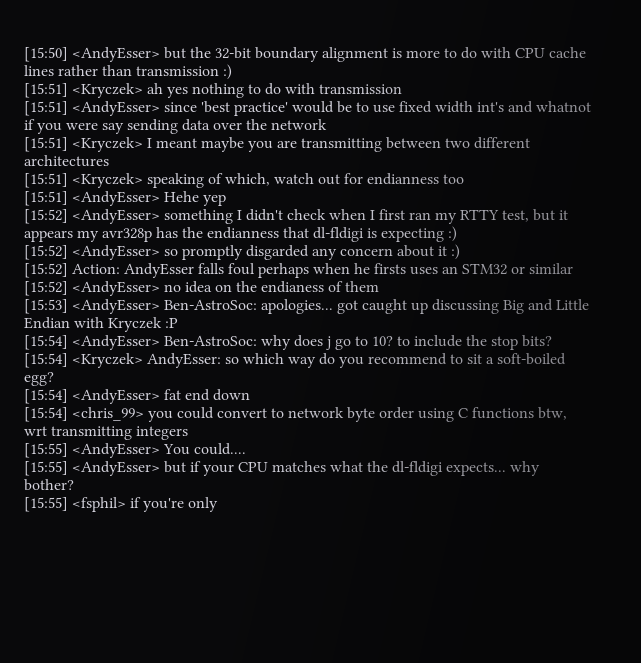[15:50] <AndyEsser> but the 32-bit boundary alignment is more to do with CPU cache lines rather than transmission :)
[15:51] <Kryczek> ah yes nothing to do with transmission
[15:51] <AndyEsser> since 'best practice' would be to use fixed width int's and whatnot if you were say sending data over the network
[15:51] <Kryczek> I meant maybe you are transmitting between two different architectures
[15:51] <Kryczek> speaking of which, watch out for endianness too
[15:51] <AndyEsser> Hehe yep
[15:52] <AndyEsser> something I didn't check when I first ran my RTTY test, but it appears my avr328p has the endianness that dl-fldigi is expecting :)
[15:52] <AndyEsser> so promptly disgarded any concern about it :)
[15:52] Action: AndyEsser falls foul perhaps when he firsts uses an STM32 or similar
[15:52] <AndyEsser> no idea on the endianess of them
[15:53] <AndyEsser> Ben-AstroSoc: apologies... got caught up discussing Big and Little Endian with Kryczek :P
[15:54] <AndyEsser> Ben-AstroSoc: why does j go to 10? to include the stop bits?
[15:54] <Kryczek> AndyEsser: so which way do you recommend to sit a soft-boiled egg?
[15:54] <AndyEsser> fat end down
[15:54] <chris_99> you could convert to network byte order using C functions btw, wrt transmitting integers
[15:55] <AndyEsser> You could....
[15:55] <AndyEsser> but if your CPU matches what the dl-fldigi expects... why bother?
[15:55] <fsphil> if you're only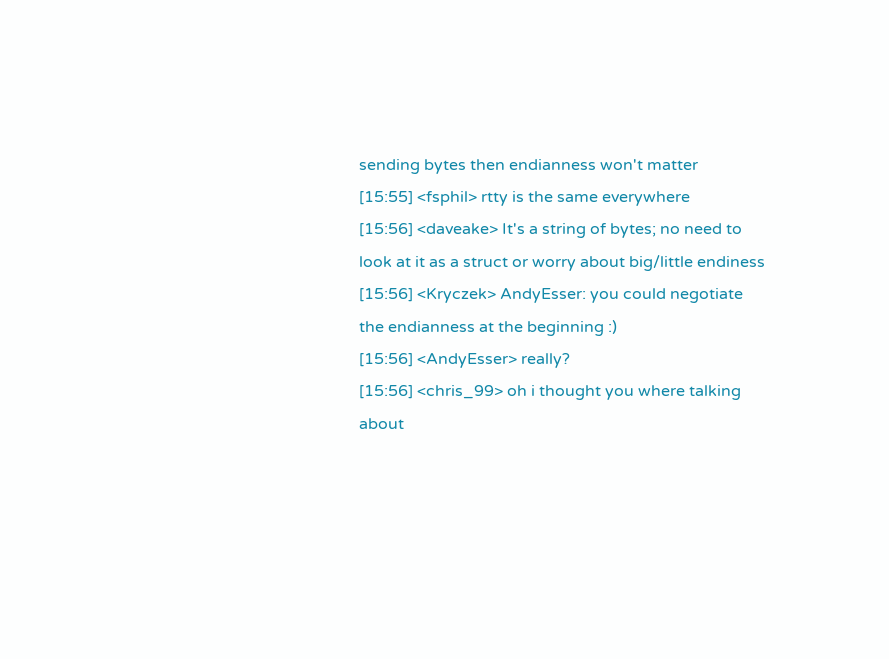sending bytes then endianness won't matter
[15:55] <fsphil> rtty is the same everywhere
[15:56] <daveake> It's a string of bytes; no need to look at it as a struct or worry about big/little endiness
[15:56] <Kryczek> AndyEsser: you could negotiate the endianness at the beginning :)
[15:56] <AndyEsser> really?
[15:56] <chris_99> oh i thought you where talking about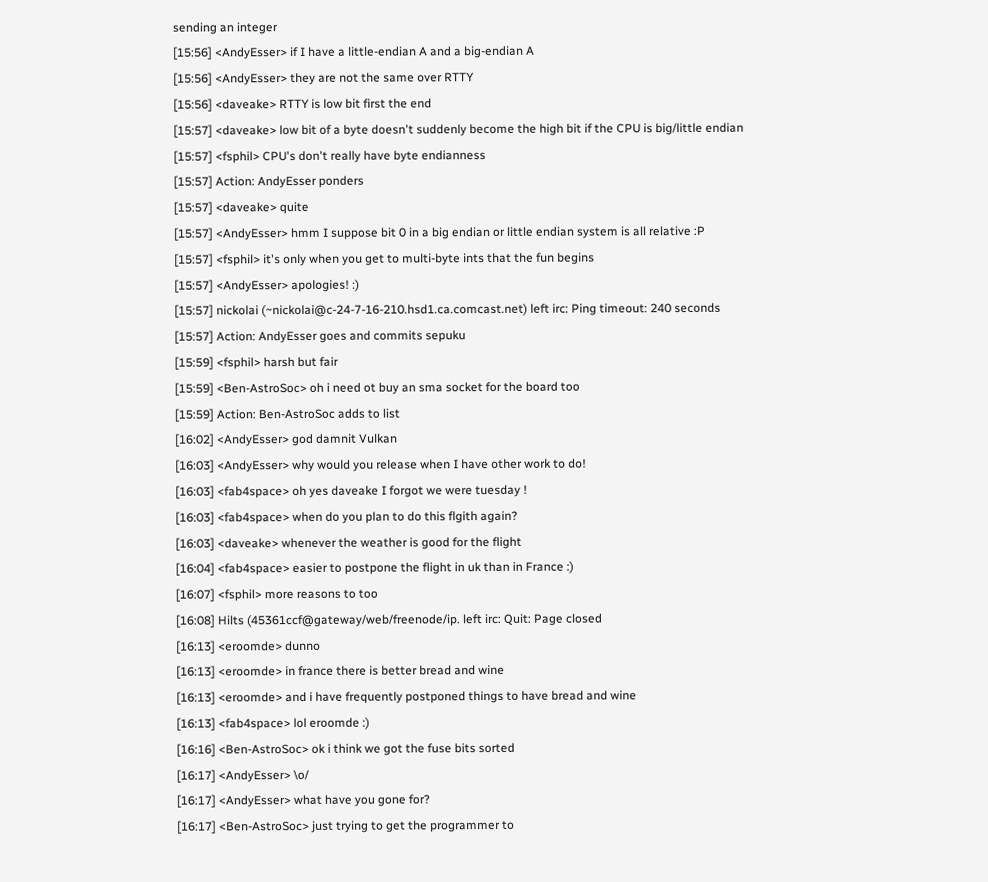sending an integer
[15:56] <AndyEsser> if I have a little-endian A and a big-endian A
[15:56] <AndyEsser> they are not the same over RTTY
[15:56] <daveake> RTTY is low bit first the end
[15:57] <daveake> low bit of a byte doesn't suddenly become the high bit if the CPU is big/little endian
[15:57] <fsphil> CPU's don't really have byte endianness
[15:57] Action: AndyEsser ponders
[15:57] <daveake> quite
[15:57] <AndyEsser> hmm I suppose bit 0 in a big endian or little endian system is all relative :P
[15:57] <fsphil> it's only when you get to multi-byte ints that the fun begins
[15:57] <AndyEsser> apologies! :)
[15:57] nickolai (~nickolai@c-24-7-16-210.hsd1.ca.comcast.net) left irc: Ping timeout: 240 seconds
[15:57] Action: AndyEsser goes and commits sepuku
[15:59] <fsphil> harsh but fair
[15:59] <Ben-AstroSoc> oh i need ot buy an sma socket for the board too
[15:59] Action: Ben-AstroSoc adds to list
[16:02] <AndyEsser> god damnit Vulkan
[16:03] <AndyEsser> why would you release when I have other work to do!
[16:03] <fab4space> oh yes daveake I forgot we were tuesday !
[16:03] <fab4space> when do you plan to do this flgith again?
[16:03] <daveake> whenever the weather is good for the flight
[16:04] <fab4space> easier to postpone the flight in uk than in France :)
[16:07] <fsphil> more reasons to too
[16:08] Hilts (45361ccf@gateway/web/freenode/ip. left irc: Quit: Page closed
[16:13] <eroomde> dunno
[16:13] <eroomde> in france there is better bread and wine
[16:13] <eroomde> and i have frequently postponed things to have bread and wine
[16:13] <fab4space> lol eroomde :)
[16:16] <Ben-AstroSoc> ok i think we got the fuse bits sorted
[16:17] <AndyEsser> \o/
[16:17] <AndyEsser> what have you gone for?
[16:17] <Ben-AstroSoc> just trying to get the programmer to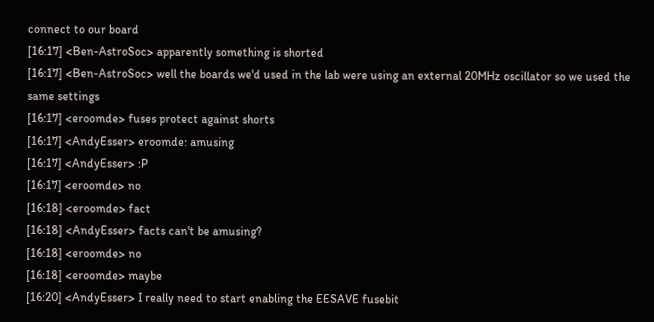connect to our board
[16:17] <Ben-AstroSoc> apparently something is shorted
[16:17] <Ben-AstroSoc> well the boards we'd used in the lab were using an external 20MHz oscillator so we used the same settings
[16:17] <eroomde> fuses protect against shorts
[16:17] <AndyEsser> eroomde: amusing
[16:17] <AndyEsser> :P
[16:17] <eroomde> no
[16:18] <eroomde> fact
[16:18] <AndyEsser> facts can't be amusing?
[16:18] <eroomde> no
[16:18] <eroomde> maybe
[16:20] <AndyEsser> I really need to start enabling the EESAVE fusebit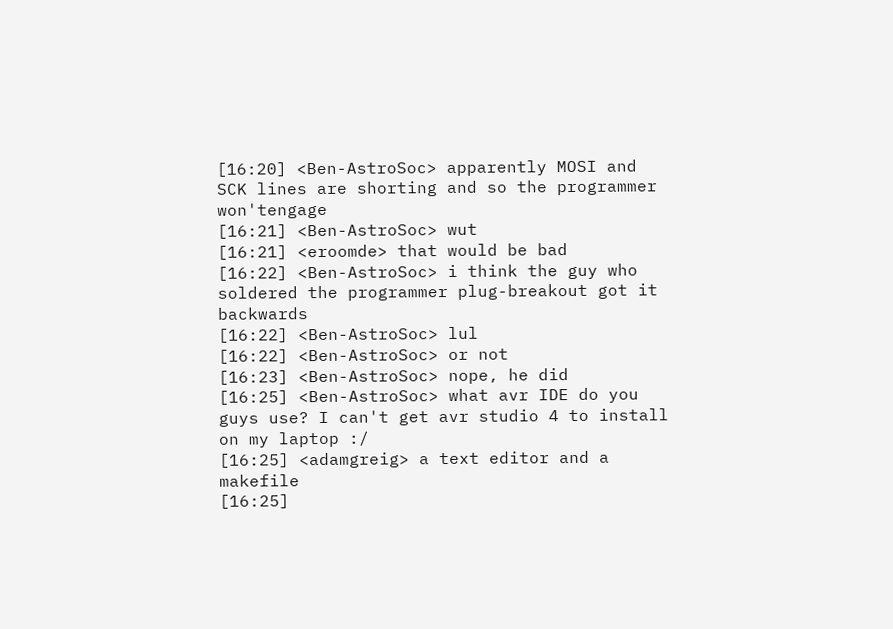[16:20] <Ben-AstroSoc> apparently MOSI and SCK lines are shorting and so the programmer won'tengage
[16:21] <Ben-AstroSoc> wut
[16:21] <eroomde> that would be bad
[16:22] <Ben-AstroSoc> i think the guy who soldered the programmer plug-breakout got it backwards
[16:22] <Ben-AstroSoc> lul
[16:22] <Ben-AstroSoc> or not
[16:23] <Ben-AstroSoc> nope, he did
[16:25] <Ben-AstroSoc> what avr IDE do you guys use? I can't get avr studio 4 to install on my laptop :/
[16:25] <adamgreig> a text editor and a makefile
[16:25]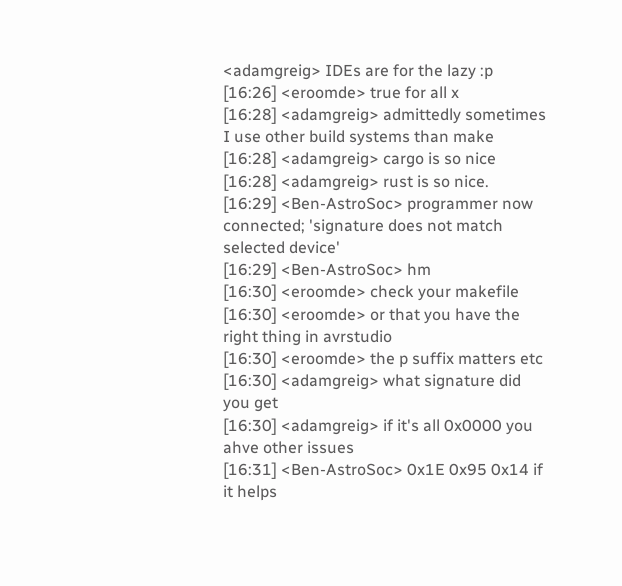<adamgreig> IDEs are for the lazy :p
[16:26] <eroomde> true for all x
[16:28] <adamgreig> admittedly sometimes I use other build systems than make
[16:28] <adamgreig> cargo is so nice
[16:28] <adamgreig> rust is so nice.
[16:29] <Ben-AstroSoc> programmer now connected; 'signature does not match selected device'
[16:29] <Ben-AstroSoc> hm
[16:30] <eroomde> check your makefile
[16:30] <eroomde> or that you have the right thing in avrstudio
[16:30] <eroomde> the p suffix matters etc
[16:30] <adamgreig> what signature did you get
[16:30] <adamgreig> if it's all 0x0000 you ahve other issues
[16:31] <Ben-AstroSoc> 0x1E 0x95 0x14 if it helps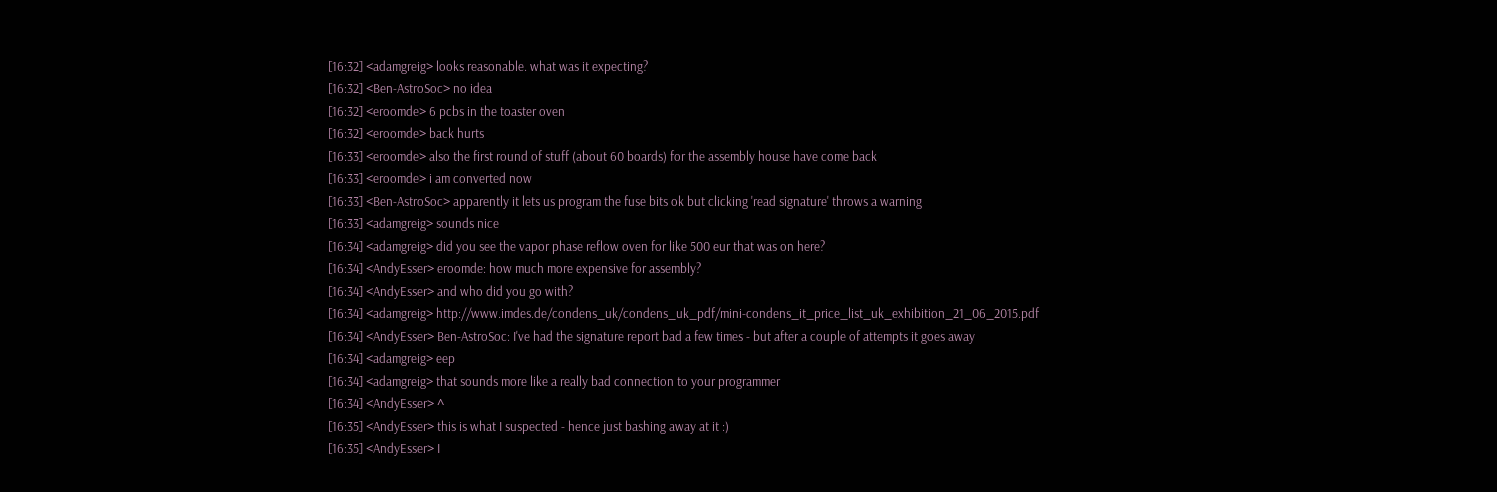[16:32] <adamgreig> looks reasonable. what was it expecting?
[16:32] <Ben-AstroSoc> no idea
[16:32] <eroomde> 6 pcbs in the toaster oven
[16:32] <eroomde> back hurts
[16:33] <eroomde> also the first round of stuff (about 60 boards) for the assembly house have come back
[16:33] <eroomde> i am converted now
[16:33] <Ben-AstroSoc> apparently it lets us program the fuse bits ok but clicking 'read signature' throws a warning
[16:33] <adamgreig> sounds nice
[16:34] <adamgreig> did you see the vapor phase reflow oven for like 500 eur that was on here?
[16:34] <AndyEsser> eroomde: how much more expensive for assembly?
[16:34] <AndyEsser> and who did you go with?
[16:34] <adamgreig> http://www.imdes.de/condens_uk/condens_uk_pdf/mini-condens_it_price_list_uk_exhibition_21_06_2015.pdf
[16:34] <AndyEsser> Ben-AstroSoc: I've had the signature report bad a few times - but after a couple of attempts it goes away
[16:34] <adamgreig> eep
[16:34] <adamgreig> that sounds more like a really bad connection to your programmer
[16:34] <AndyEsser> ^
[16:35] <AndyEsser> this is what I suspected - hence just bashing away at it :)
[16:35] <AndyEsser> I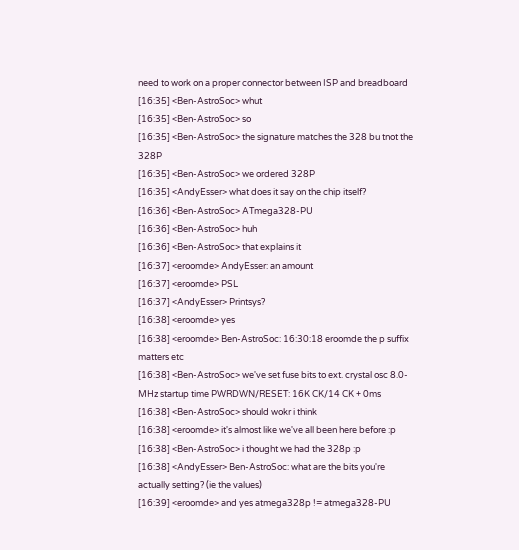need to work on a proper connector between ISP and breadboard
[16:35] <Ben-AstroSoc> whut
[16:35] <Ben-AstroSoc> so
[16:35] <Ben-AstroSoc> the signature matches the 328 bu tnot the 328P
[16:35] <Ben-AstroSoc> we ordered 328P
[16:35] <AndyEsser> what does it say on the chip itself?
[16:36] <Ben-AstroSoc> ATmega328-PU
[16:36] <Ben-AstroSoc> huh
[16:36] <Ben-AstroSoc> that explains it
[16:37] <eroomde> AndyEsser: an amount
[16:37] <eroomde> PSL
[16:37] <AndyEsser> Printsys?
[16:38] <eroomde> yes
[16:38] <eroomde> Ben-AstroSoc: 16:30:18 eroomde the p suffix matters etc
[16:38] <Ben-AstroSoc> we've set fuse bits to ext. crystal osc 8.0- MHz startup time PWRDWN/RESET: 16K CK/14 CK + 0ms
[16:38] <Ben-AstroSoc> should wokr i think
[16:38] <eroomde> it's almost like we've all been here before :p
[16:38] <Ben-AstroSoc> i thought we had the 328p :p
[16:38] <AndyEsser> Ben-AstroSoc: what are the bits you're actually setting? (ie the values)
[16:39] <eroomde> and yes atmega328p != atmega328-PU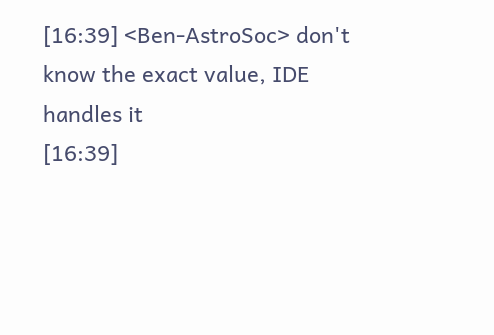[16:39] <Ben-AstroSoc> don't know the exact value, IDE handles it
[16:39]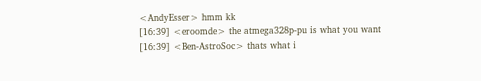<AndyEsser> hmm kk
[16:39] <eroomde> the atmega328p-pu is what you want
[16:39] <Ben-AstroSoc> thats what i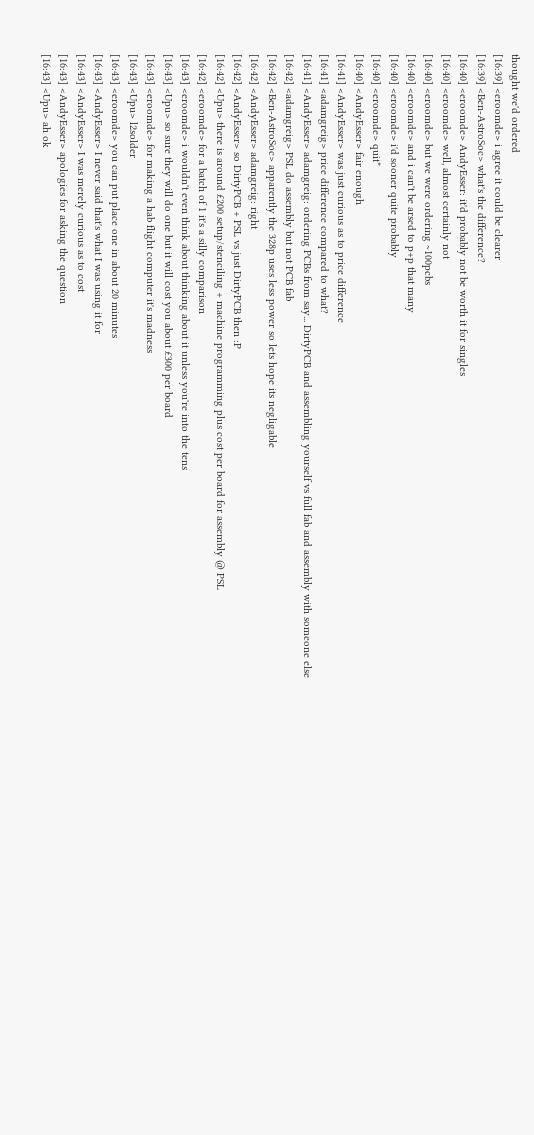thought we'd ordered
[16:39] <eroomde> i agree it could be clearer
[16:39] <Ben-AstroSoc> what's the difference?
[16:40] <eroomde> AndyEsser: it'd probably not be worth it for singles
[16:40] <eroomde> well, almost certainly not
[16:40] <eroomde> but we were ordering ~100pcbs
[16:40] <eroomde> and i can't be arsed to p+p that many
[16:40] <eroomde> i'd sooner quite probably
[16:40] <eroomde> quit*
[16:40] <AndyEsser> fair enough
[16:41] <AndyEsser> was just curious as to price difference
[16:41] <adamgreig> price difference compared to what?
[16:41] <AndyEsser> adamgreig: ordering PCBs from say... DirtyPCB and assembling yourself vs full fab and assembly with someone else
[16:42] <adamgreig> PSL do assembly but not PCB fab
[16:42] <Ben-AstroSoc> apparently the 328p uses less power so lets hope its negligable
[16:42] <AndyEsser> adamgreig: right
[16:42] <AndyEsser> so DirtyPCB + PSL vs just DirtyPCB then :P
[16:42] <Upu> there is around £200 setup/stenciling + machine programming plus cost per board for assembly @ PSL
[16:42] <eroomde> for a batch of 1 it's a silly comparison
[16:43] <eroomde> i wouldn't even think about thinking about it unless you're into the tens
[16:43] <Upu> so sure they will do one but it will cost you about £300 per board
[16:43] <eroomde> for making a hab flight computer it's madness
[16:43] <Upu> l2solder
[16:43] <eroomde> you can put place one in about 20 minutes
[16:43] <AndyEsser> I never said that's what I was using it for
[16:43] <AndyEsser> I was merely curious as to cost
[16:43] <AndyEsser> apologies for asking the question
[16:43] <Upu> ah ok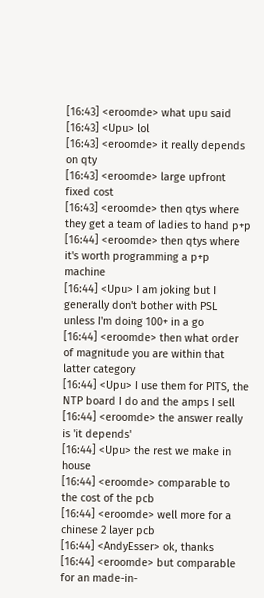[16:43] <eroomde> what upu said
[16:43] <Upu> lol
[16:43] <eroomde> it really depends on qty
[16:43] <eroomde> large upfront fixed cost
[16:43] <eroomde> then qtys where they get a team of ladies to hand p+p
[16:44] <eroomde> then qtys where it's worth programming a p+p machine
[16:44] <Upu> I am joking but I generally don't bother with PSL unless I'm doing 100+ in a go
[16:44] <eroomde> then what order of magnitude you are within that latter category
[16:44] <Upu> I use them for PITS, the NTP board I do and the amps I sell
[16:44] <eroomde> the answer really is 'it depends'
[16:44] <Upu> the rest we make in house
[16:44] <eroomde> comparable to the cost of the pcb
[16:44] <eroomde> well more for a chinese 2 layer pcb
[16:44] <AndyEsser> ok, thanks
[16:44] <eroomde> but comparable for an made-in-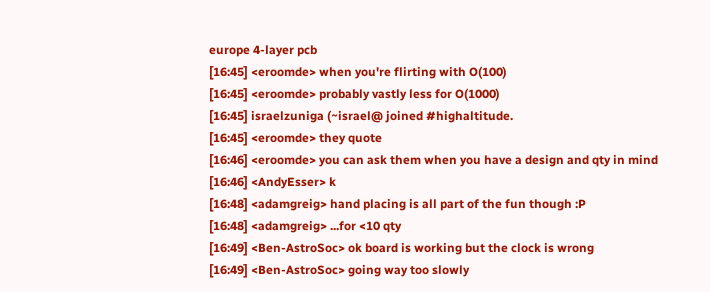europe 4-layer pcb
[16:45] <eroomde> when you're flirting with O(100)
[16:45] <eroomde> probably vastly less for O(1000)
[16:45] israelzuniga (~israel@ joined #highaltitude.
[16:45] <eroomde> they quote
[16:46] <eroomde> you can ask them when you have a design and qty in mind
[16:46] <AndyEsser> k
[16:48] <adamgreig> hand placing is all part of the fun though :P
[16:48] <adamgreig> ...for <10 qty
[16:49] <Ben-AstroSoc> ok board is working but the clock is wrong
[16:49] <Ben-AstroSoc> going way too slowly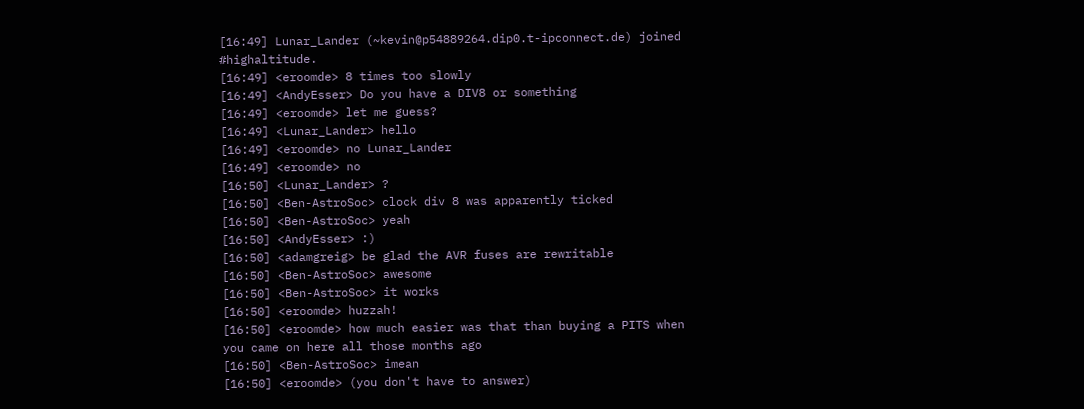[16:49] Lunar_Lander (~kevin@p54889264.dip0.t-ipconnect.de) joined #highaltitude.
[16:49] <eroomde> 8 times too slowly
[16:49] <AndyEsser> Do you have a DIV8 or something
[16:49] <eroomde> let me guess?
[16:49] <Lunar_Lander> hello
[16:49] <eroomde> no Lunar_Lander
[16:49] <eroomde> no
[16:50] <Lunar_Lander> ?
[16:50] <Ben-AstroSoc> clock div 8 was apparently ticked
[16:50] <Ben-AstroSoc> yeah
[16:50] <AndyEsser> :)
[16:50] <adamgreig> be glad the AVR fuses are rewritable
[16:50] <Ben-AstroSoc> awesome
[16:50] <Ben-AstroSoc> it works
[16:50] <eroomde> huzzah!
[16:50] <eroomde> how much easier was that than buying a PITS when you came on here all those months ago
[16:50] <Ben-AstroSoc> imean
[16:50] <eroomde> (you don't have to answer)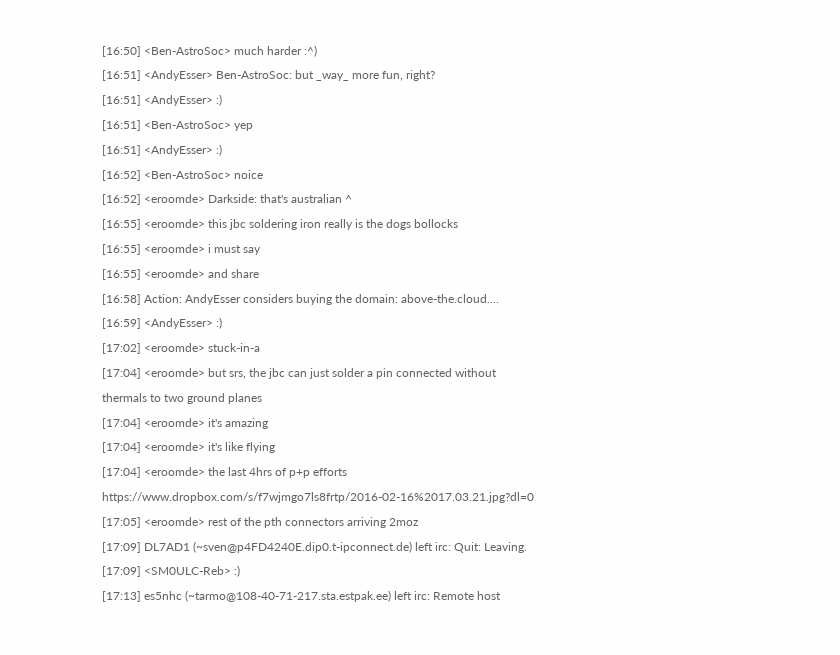[16:50] <Ben-AstroSoc> much harder :^)
[16:51] <AndyEsser> Ben-AstroSoc: but _way_ more fun, right?
[16:51] <AndyEsser> :)
[16:51] <Ben-AstroSoc> yep
[16:51] <AndyEsser> :)
[16:52] <Ben-AstroSoc> noice
[16:52] <eroomde> Darkside: that's australian ^
[16:55] <eroomde> this jbc soldering iron really is the dogs bollocks
[16:55] <eroomde> i must say
[16:55] <eroomde> and share
[16:58] Action: AndyEsser considers buying the domain: above-the.cloud....
[16:59] <AndyEsser> :)
[17:02] <eroomde> stuck-in-a
[17:04] <eroomde> but srs, the jbc can just solder a pin connected without thermals to two ground planes
[17:04] <eroomde> it's amazing
[17:04] <eroomde> it's like flying
[17:04] <eroomde> the last 4hrs of p+p efforts https://www.dropbox.com/s/f7wjmgo7ls8frtp/2016-02-16%2017.03.21.jpg?dl=0
[17:05] <eroomde> rest of the pth connectors arriving 2moz
[17:09] DL7AD1 (~sven@p4FD4240E.dip0.t-ipconnect.de) left irc: Quit: Leaving.
[17:09] <SM0ULC-Reb> :)
[17:13] es5nhc (~tarmo@108-40-71-217.sta.estpak.ee) left irc: Remote host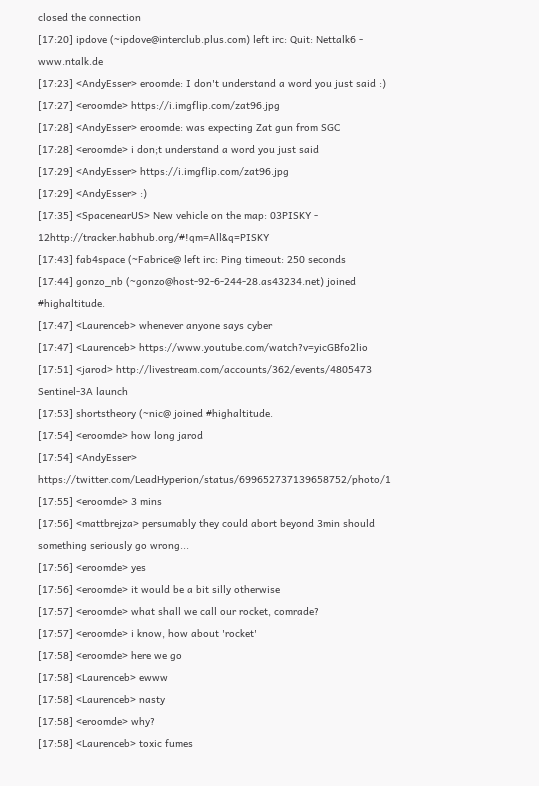closed the connection
[17:20] ipdove (~ipdove@interclub.plus.com) left irc: Quit: Nettalk6 - www.ntalk.de
[17:23] <AndyEsser> eroomde: I don't understand a word you just said :)
[17:27] <eroomde> https://i.imgflip.com/zat96.jpg
[17:28] <AndyEsser> eroomde: was expecting Zat gun from SGC
[17:28] <eroomde> i don;t understand a word you just said
[17:29] <AndyEsser> https://i.imgflip.com/zat96.jpg
[17:29] <AndyEsser> :)
[17:35] <SpacenearUS> New vehicle on the map: 03PISKY - 12http://tracker.habhub.org/#!qm=All&q=PISKY
[17:43] fab4space (~Fabrice@ left irc: Ping timeout: 250 seconds
[17:44] gonzo_nb (~gonzo@host-92-6-244-28.as43234.net) joined #highaltitude.
[17:47] <Laurenceb> whenever anyone says cyber
[17:47] <Laurenceb> https://www.youtube.com/watch?v=yicGBfo2lio
[17:51] <jarod> http://livestream.com/accounts/362/events/4805473 Sentinel-3A launch
[17:53] shortstheory (~nic@ joined #highaltitude.
[17:54] <eroomde> how long jarod
[17:54] <AndyEsser> https://twitter.com/LeadHyperion/status/699652737139658752/photo/1
[17:55] <eroomde> 3 mins
[17:56] <mattbrejza> persumably they could abort beyond 3min should something seriously go wrong...
[17:56] <eroomde> yes
[17:56] <eroomde> it would be a bit silly otherwise
[17:57] <eroomde> what shall we call our rocket, comrade?
[17:57] <eroomde> i know, how about 'rocket'
[17:58] <eroomde> here we go
[17:58] <Laurenceb> ewww
[17:58] <Laurenceb> nasty
[17:58] <eroomde> why?
[17:58] <Laurenceb> toxic fumes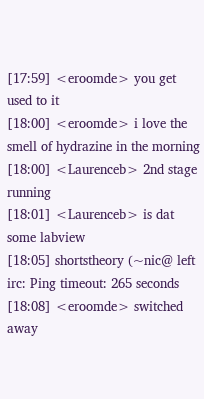[17:59] <eroomde> you get used to it
[18:00] <eroomde> i love the smell of hydrazine in the morning
[18:00] <Laurenceb> 2nd stage running
[18:01] <Laurenceb> is dat some labview
[18:05] shortstheory (~nic@ left irc: Ping timeout: 265 seconds
[18:08] <eroomde> switched away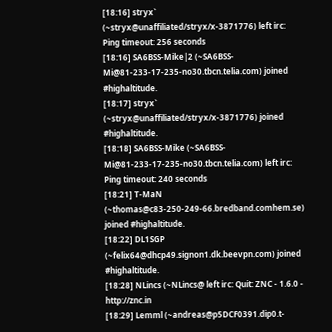[18:16] stryx` (~stryx@unaffiliated/stryx/x-3871776) left irc: Ping timeout: 256 seconds
[18:16] SA6BSS-Mike|2 (~SA6BSS-Mi@81-233-17-235-no30.tbcn.telia.com) joined #highaltitude.
[18:17] stryx` (~stryx@unaffiliated/stryx/x-3871776) joined #highaltitude.
[18:18] SA6BSS-Mike (~SA6BSS-Mi@81-233-17-235-no30.tbcn.telia.com) left irc: Ping timeout: 240 seconds
[18:21] T-MaN (~thomas@c83-250-249-66.bredband.comhem.se) joined #highaltitude.
[18:22] DL1SGP (~felix64@dhcp49.signon1.dk.beevpn.com) joined #highaltitude.
[18:28] NLincs (~NLincs@ left irc: Quit: ZNC - 1.6.0 - http://znc.in
[18:29] Lemml (~andreas@p5DCF0391.dip0.t-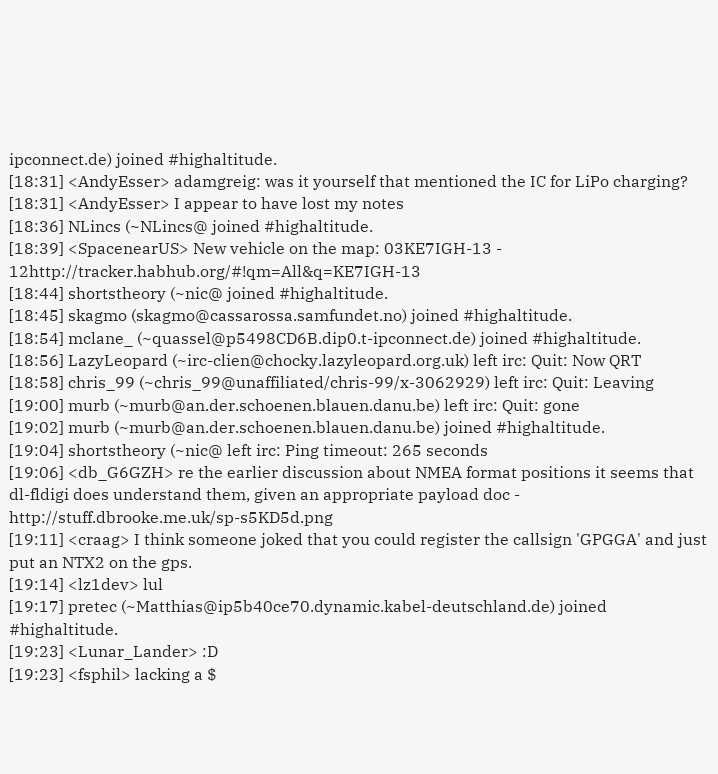ipconnect.de) joined #highaltitude.
[18:31] <AndyEsser> adamgreig: was it yourself that mentioned the IC for LiPo charging?
[18:31] <AndyEsser> I appear to have lost my notes
[18:36] NLincs (~NLincs@ joined #highaltitude.
[18:39] <SpacenearUS> New vehicle on the map: 03KE7IGH-13 - 12http://tracker.habhub.org/#!qm=All&q=KE7IGH-13
[18:44] shortstheory (~nic@ joined #highaltitude.
[18:45] skagmo (skagmo@cassarossa.samfundet.no) joined #highaltitude.
[18:54] mclane_ (~quassel@p5498CD6B.dip0.t-ipconnect.de) joined #highaltitude.
[18:56] LazyLeopard (~irc-clien@chocky.lazyleopard.org.uk) left irc: Quit: Now QRT
[18:58] chris_99 (~chris_99@unaffiliated/chris-99/x-3062929) left irc: Quit: Leaving
[19:00] murb (~murb@an.der.schoenen.blauen.danu.be) left irc: Quit: gone
[19:02] murb (~murb@an.der.schoenen.blauen.danu.be) joined #highaltitude.
[19:04] shortstheory (~nic@ left irc: Ping timeout: 265 seconds
[19:06] <db_G6GZH> re the earlier discussion about NMEA format positions it seems that dl-fldigi does understand them, given an appropriate payload doc - http://stuff.dbrooke.me.uk/sp-s5KD5d.png
[19:11] <craag> I think someone joked that you could register the callsign 'GPGGA' and just put an NTX2 on the gps.
[19:14] <lz1dev> lul
[19:17] pretec (~Matthias@ip5b40ce70.dynamic.kabel-deutschland.de) joined #highaltitude.
[19:23] <Lunar_Lander> :D
[19:23] <fsphil> lacking a $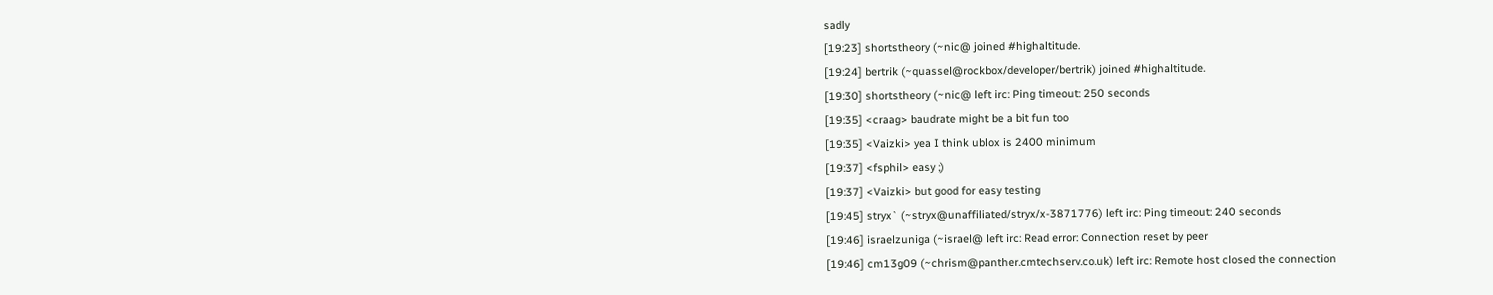sadly
[19:23] shortstheory (~nic@ joined #highaltitude.
[19:24] bertrik (~quassel@rockbox/developer/bertrik) joined #highaltitude.
[19:30] shortstheory (~nic@ left irc: Ping timeout: 250 seconds
[19:35] <craag> baudrate might be a bit fun too
[19:35] <Vaizki> yea I think ublox is 2400 minimum
[19:37] <fsphil> easy ;)
[19:37] <Vaizki> but good for easy testing
[19:45] stryx` (~stryx@unaffiliated/stryx/x-3871776) left irc: Ping timeout: 240 seconds
[19:46] israelzuniga (~israel@ left irc: Read error: Connection reset by peer
[19:46] cm13g09 (~chrism@panther.cmtechserv.co.uk) left irc: Remote host closed the connection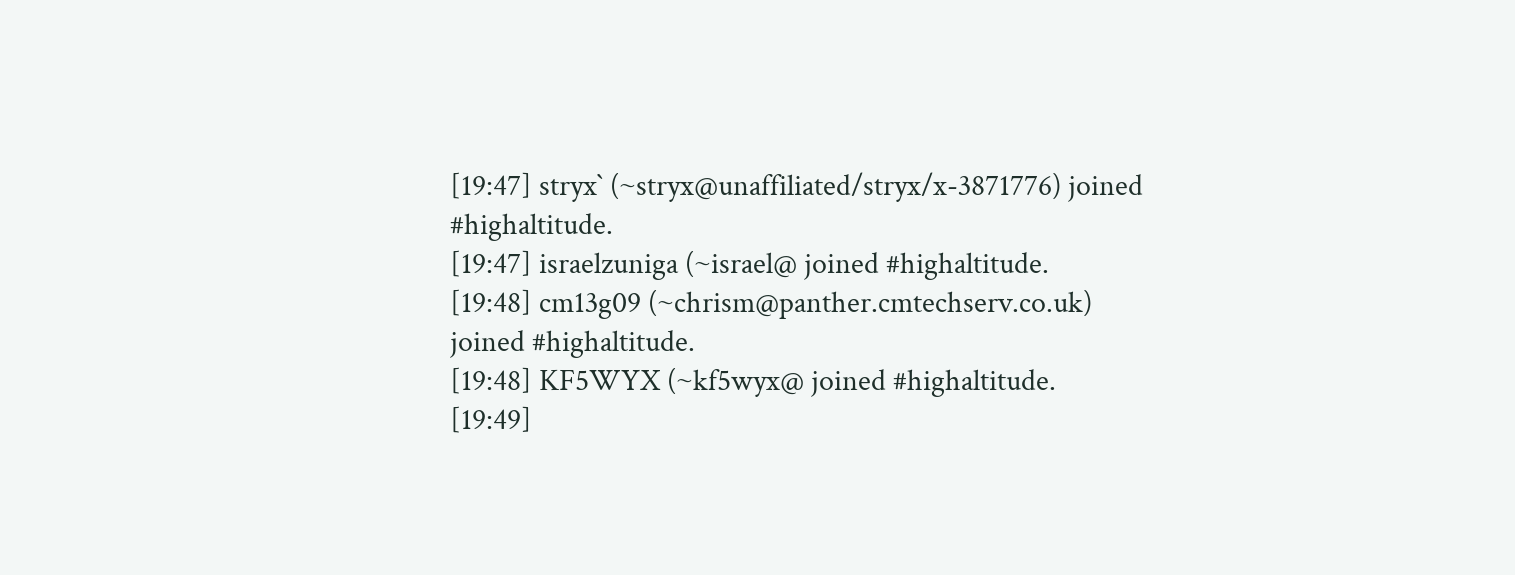[19:47] stryx` (~stryx@unaffiliated/stryx/x-3871776) joined #highaltitude.
[19:47] israelzuniga (~israel@ joined #highaltitude.
[19:48] cm13g09 (~chrism@panther.cmtechserv.co.uk) joined #highaltitude.
[19:48] KF5WYX (~kf5wyx@ joined #highaltitude.
[19:49]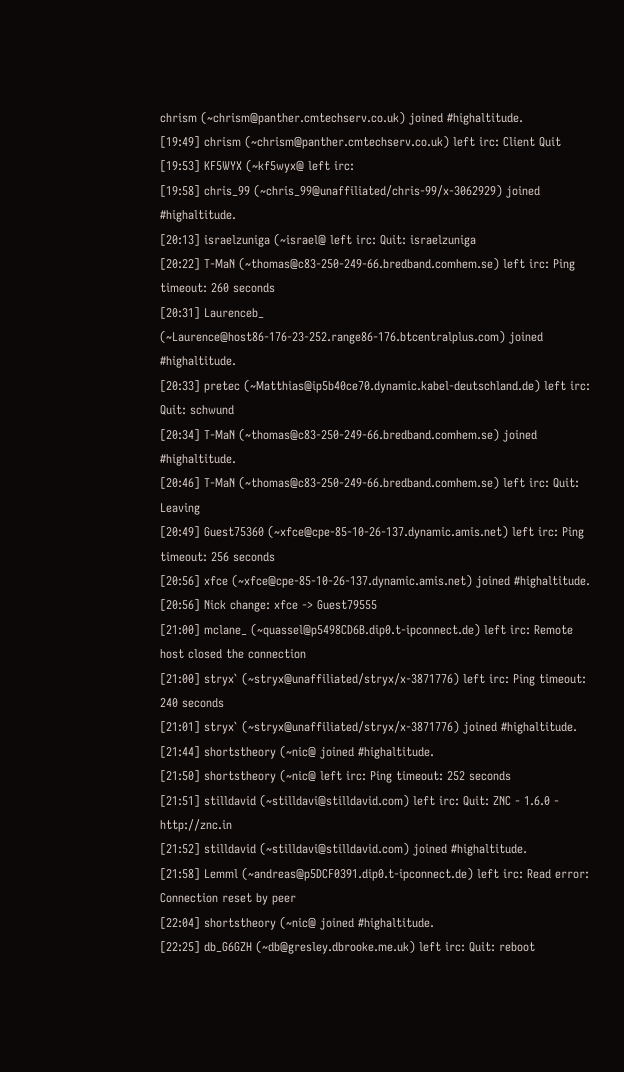chrism (~chrism@panther.cmtechserv.co.uk) joined #highaltitude.
[19:49] chrism (~chrism@panther.cmtechserv.co.uk) left irc: Client Quit
[19:53] KF5WYX (~kf5wyx@ left irc:
[19:58] chris_99 (~chris_99@unaffiliated/chris-99/x-3062929) joined #highaltitude.
[20:13] israelzuniga (~israel@ left irc: Quit: israelzuniga
[20:22] T-MaN (~thomas@c83-250-249-66.bredband.comhem.se) left irc: Ping timeout: 260 seconds
[20:31] Laurenceb_ (~Laurence@host86-176-23-252.range86-176.btcentralplus.com) joined #highaltitude.
[20:33] pretec (~Matthias@ip5b40ce70.dynamic.kabel-deutschland.de) left irc: Quit: schwund
[20:34] T-MaN (~thomas@c83-250-249-66.bredband.comhem.se) joined #highaltitude.
[20:46] T-MaN (~thomas@c83-250-249-66.bredband.comhem.se) left irc: Quit: Leaving
[20:49] Guest75360 (~xfce@cpe-85-10-26-137.dynamic.amis.net) left irc: Ping timeout: 256 seconds
[20:56] xfce (~xfce@cpe-85-10-26-137.dynamic.amis.net) joined #highaltitude.
[20:56] Nick change: xfce -> Guest79555
[21:00] mclane_ (~quassel@p5498CD6B.dip0.t-ipconnect.de) left irc: Remote host closed the connection
[21:00] stryx` (~stryx@unaffiliated/stryx/x-3871776) left irc: Ping timeout: 240 seconds
[21:01] stryx` (~stryx@unaffiliated/stryx/x-3871776) joined #highaltitude.
[21:44] shortstheory (~nic@ joined #highaltitude.
[21:50] shortstheory (~nic@ left irc: Ping timeout: 252 seconds
[21:51] stilldavid (~stilldavi@stilldavid.com) left irc: Quit: ZNC - 1.6.0 - http://znc.in
[21:52] stilldavid (~stilldavi@stilldavid.com) joined #highaltitude.
[21:58] Lemml (~andreas@p5DCF0391.dip0.t-ipconnect.de) left irc: Read error: Connection reset by peer
[22:04] shortstheory (~nic@ joined #highaltitude.
[22:25] db_G6GZH (~db@gresley.dbrooke.me.uk) left irc: Quit: reboot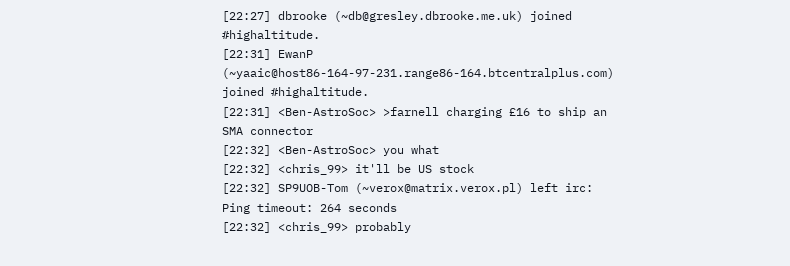[22:27] dbrooke (~db@gresley.dbrooke.me.uk) joined #highaltitude.
[22:31] EwanP (~yaaic@host86-164-97-231.range86-164.btcentralplus.com) joined #highaltitude.
[22:31] <Ben-AstroSoc> >farnell charging £16 to ship an SMA connector
[22:32] <Ben-AstroSoc> you what
[22:32] <chris_99> it'll be US stock
[22:32] SP9UOB-Tom (~verox@matrix.verox.pl) left irc: Ping timeout: 264 seconds
[22:32] <chris_99> probably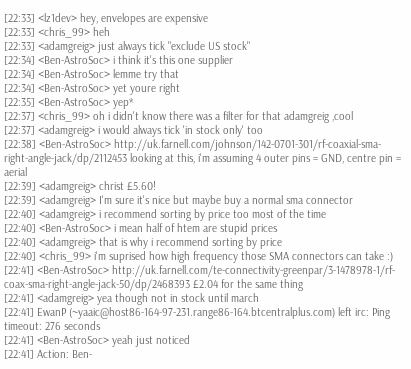[22:33] <lz1dev> hey, envelopes are expensive
[22:33] <chris_99> heh
[22:33] <adamgreig> just always tick "exclude US stock"
[22:34] <Ben-AstroSoc> i think it's this one supplier
[22:34] <Ben-AstroSoc> lemme try that
[22:34] <Ben-AstroSoc> yet youre right
[22:35] <Ben-AstroSoc> yep*
[22:37] <chris_99> oh i didn't know there was a filter for that adamgreig ,cool
[22:37] <adamgreig> i would always tick 'in stock only' too
[22:38] <Ben-AstroSoc> http://uk.farnell.com/johnson/142-0701-301/rf-coaxial-sma-right-angle-jack/dp/2112453 looking at this, i'm assuming 4 outer pins = GND, centre pin = aerial
[22:39] <adamgreig> christ £5.60!
[22:39] <adamgreig> I'm sure it's nice but maybe buy a normal sma connector
[22:40] <adamgreig> i recommend sorting by price too most of the time
[22:40] <Ben-AstroSoc> i mean half of htem are stupid prices
[22:40] <adamgreig> that is why i recommend sorting by price
[22:40] <chris_99> i'm suprised how high frequency those SMA connectors can take :)
[22:41] <Ben-AstroSoc> http://uk.farnell.com/te-connectivity-greenpar/3-1478978-1/rf-coax-sma-right-angle-jack-50/dp/2468393 £2.04 for the same thing
[22:41] <adamgreig> yea though not in stock until march
[22:41] EwanP (~yaaic@host86-164-97-231.range86-164.btcentralplus.com) left irc: Ping timeout: 276 seconds
[22:41] <Ben-AstroSoc> yeah just noticed
[22:41] Action: Ben-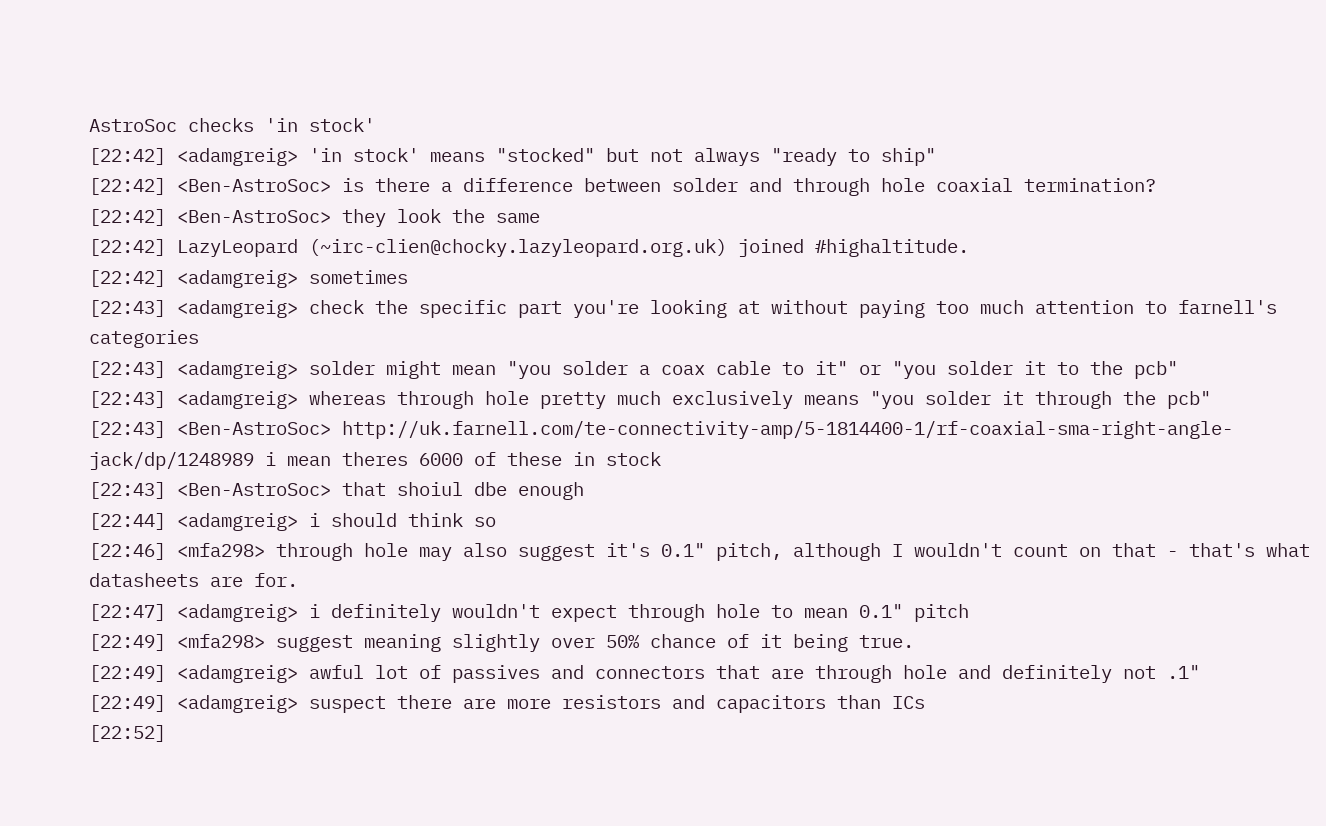AstroSoc checks 'in stock'
[22:42] <adamgreig> 'in stock' means "stocked" but not always "ready to ship"
[22:42] <Ben-AstroSoc> is there a difference between solder and through hole coaxial termination?
[22:42] <Ben-AstroSoc> they look the same
[22:42] LazyLeopard (~irc-clien@chocky.lazyleopard.org.uk) joined #highaltitude.
[22:42] <adamgreig> sometimes
[22:43] <adamgreig> check the specific part you're looking at without paying too much attention to farnell's categories
[22:43] <adamgreig> solder might mean "you solder a coax cable to it" or "you solder it to the pcb"
[22:43] <adamgreig> whereas through hole pretty much exclusively means "you solder it through the pcb"
[22:43] <Ben-AstroSoc> http://uk.farnell.com/te-connectivity-amp/5-1814400-1/rf-coaxial-sma-right-angle-jack/dp/1248989 i mean theres 6000 of these in stock
[22:43] <Ben-AstroSoc> that shoiul dbe enough
[22:44] <adamgreig> i should think so
[22:46] <mfa298> through hole may also suggest it's 0.1" pitch, although I wouldn't count on that - that's what datasheets are for.
[22:47] <adamgreig> i definitely wouldn't expect through hole to mean 0.1" pitch
[22:49] <mfa298> suggest meaning slightly over 50% chance of it being true.
[22:49] <adamgreig> awful lot of passives and connectors that are through hole and definitely not .1"
[22:49] <adamgreig> suspect there are more resistors and capacitors than ICs
[22:52]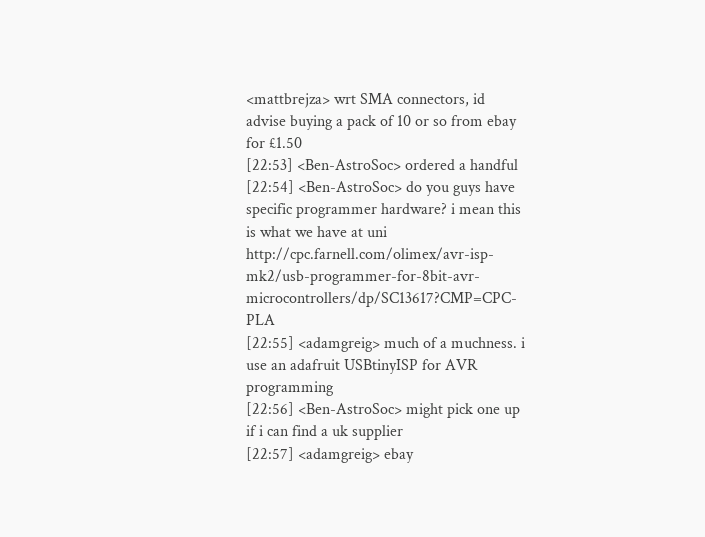<mattbrejza> wrt SMA connectors, id advise buying a pack of 10 or so from ebay for £1.50
[22:53] <Ben-AstroSoc> ordered a handful
[22:54] <Ben-AstroSoc> do you guys have specific programmer hardware? i mean this is what we have at uni http://cpc.farnell.com/olimex/avr-isp-mk2/usb-programmer-for-8bit-avr-microcontrollers/dp/SC13617?CMP=CPC-PLA
[22:55] <adamgreig> much of a muchness. i use an adafruit USBtinyISP for AVR programming
[22:56] <Ben-AstroSoc> might pick one up if i can find a uk supplier
[22:57] <adamgreig> ebay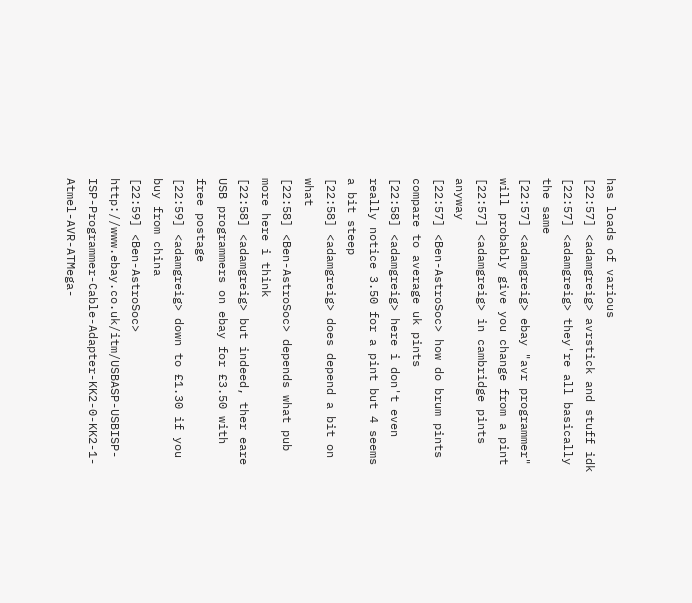has loads of various
[22:57] <adamgreig> avrstick and stuff idk
[22:57] <adamgreig> they're all basically the same
[22:57] <adamgreig> ebay "avr programmer" will probably give you change from a pint
[22:57] <adamgreig> in cambridge pints anyway
[22:57] <Ben-AstroSoc> how do brum pints compare to average uk pints
[22:58] <adamgreig> here i don't even really notice 3.50 for a pint but 4 seems a bit steep
[22:58] <adamgreig> does depend a bit on what
[22:58] <Ben-AstroSoc> depends what pub more here i think
[22:58] <adamgreig> but indeed, ther eare USB programmers on ebay for £3.50 with free postage
[22:59] <adamgreig> down to £1.30 if you buy from china
[22:59] <Ben-AstroSoc> http://www.ebay.co.uk/itm/USBASP-USBISP-ISP-Programmer-Cable-Adapter-KK2-0-KK2-1-Atmel-AVR-ATMega-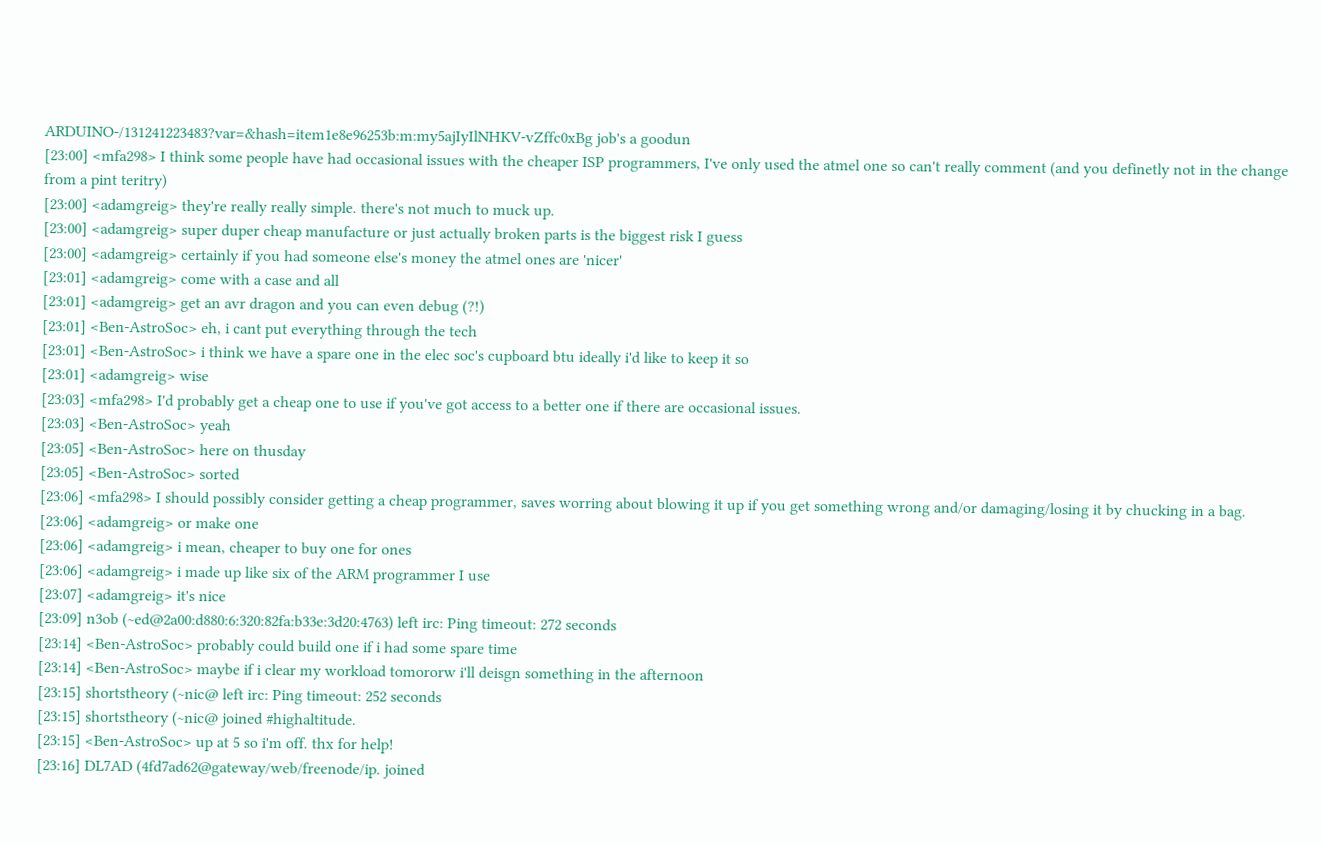ARDUINO-/131241223483?var=&hash=item1e8e96253b:m:my5ajIyIlNHKV-vZffc0xBg job's a goodun
[23:00] <mfa298> I think some people have had occasional issues with the cheaper ISP programmers, I've only used the atmel one so can't really comment (and you definetly not in the change from a pint teritry)
[23:00] <adamgreig> they're really really simple. there's not much to muck up.
[23:00] <adamgreig> super duper cheap manufacture or just actually broken parts is the biggest risk I guess
[23:00] <adamgreig> certainly if you had someone else's money the atmel ones are 'nicer'
[23:01] <adamgreig> come with a case and all
[23:01] <adamgreig> get an avr dragon and you can even debug (?!)
[23:01] <Ben-AstroSoc> eh, i cant put everything through the tech
[23:01] <Ben-AstroSoc> i think we have a spare one in the elec soc's cupboard btu ideally i'd like to keep it so
[23:01] <adamgreig> wise
[23:03] <mfa298> I'd probably get a cheap one to use if you've got access to a better one if there are occasional issues.
[23:03] <Ben-AstroSoc> yeah
[23:05] <Ben-AstroSoc> here on thusday
[23:05] <Ben-AstroSoc> sorted
[23:06] <mfa298> I should possibly consider getting a cheap programmer, saves worring about blowing it up if you get something wrong and/or damaging/losing it by chucking in a bag.
[23:06] <adamgreig> or make one
[23:06] <adamgreig> i mean, cheaper to buy one for ones
[23:06] <adamgreig> i made up like six of the ARM programmer I use
[23:07] <adamgreig> it's nice
[23:09] n3ob (~ed@2a00:d880:6:320:82fa:b33e:3d20:4763) left irc: Ping timeout: 272 seconds
[23:14] <Ben-AstroSoc> probably could build one if i had some spare time
[23:14] <Ben-AstroSoc> maybe if i clear my workload tomororw i'll deisgn something in the afternoon
[23:15] shortstheory (~nic@ left irc: Ping timeout: 252 seconds
[23:15] shortstheory (~nic@ joined #highaltitude.
[23:15] <Ben-AstroSoc> up at 5 so i'm off. thx for help!
[23:16] DL7AD (4fd7ad62@gateway/web/freenode/ip. joined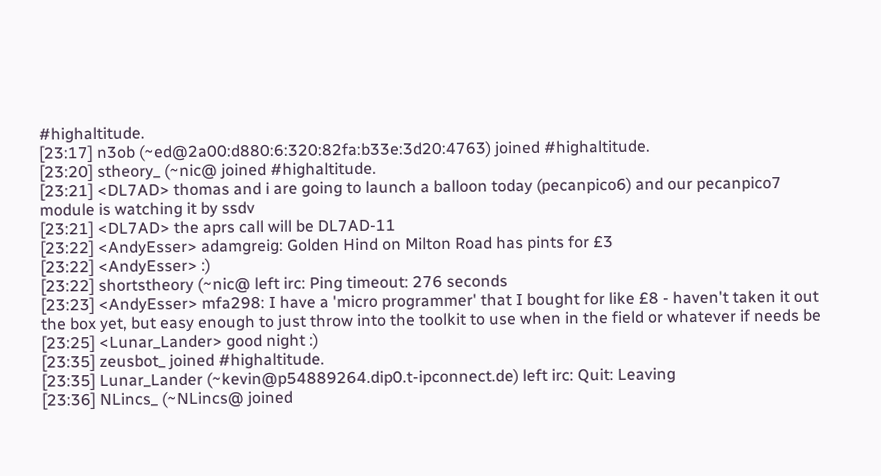#highaltitude.
[23:17] n3ob (~ed@2a00:d880:6:320:82fa:b33e:3d20:4763) joined #highaltitude.
[23:20] stheory_ (~nic@ joined #highaltitude.
[23:21] <DL7AD> thomas and i are going to launch a balloon today (pecanpico6) and our pecanpico7 module is watching it by ssdv
[23:21] <DL7AD> the aprs call will be DL7AD-11
[23:22] <AndyEsser> adamgreig: Golden Hind on Milton Road has pints for £3
[23:22] <AndyEsser> :)
[23:22] shortstheory (~nic@ left irc: Ping timeout: 276 seconds
[23:23] <AndyEsser> mfa298: I have a 'micro programmer' that I bought for like £8 - haven't taken it out the box yet, but easy enough to just throw into the toolkit to use when in the field or whatever if needs be
[23:25] <Lunar_Lander> good night :)
[23:35] zeusbot_ joined #highaltitude.
[23:35] Lunar_Lander (~kevin@p54889264.dip0.t-ipconnect.de) left irc: Quit: Leaving
[23:36] NLincs_ (~NLincs@ joined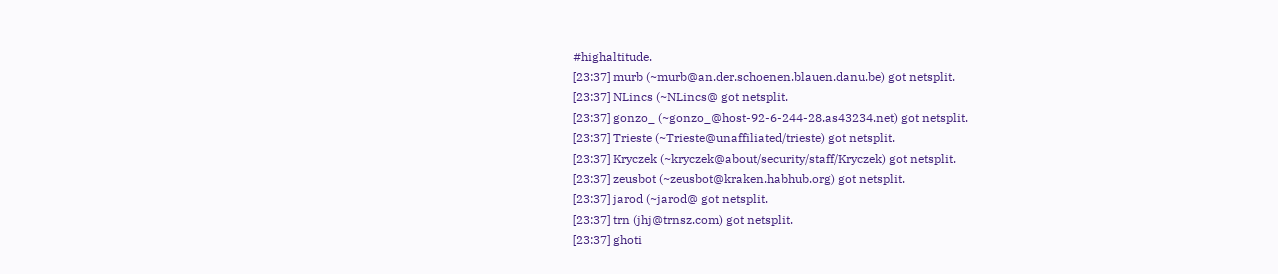#highaltitude.
[23:37] murb (~murb@an.der.schoenen.blauen.danu.be) got netsplit.
[23:37] NLincs (~NLincs@ got netsplit.
[23:37] gonzo_ (~gonzo_@host-92-6-244-28.as43234.net) got netsplit.
[23:37] Trieste (~Trieste@unaffiliated/trieste) got netsplit.
[23:37] Kryczek (~kryczek@about/security/staff/Kryczek) got netsplit.
[23:37] zeusbot (~zeusbot@kraken.habhub.org) got netsplit.
[23:37] jarod (~jarod@ got netsplit.
[23:37] trn (jhj@trnsz.com) got netsplit.
[23:37] ghoti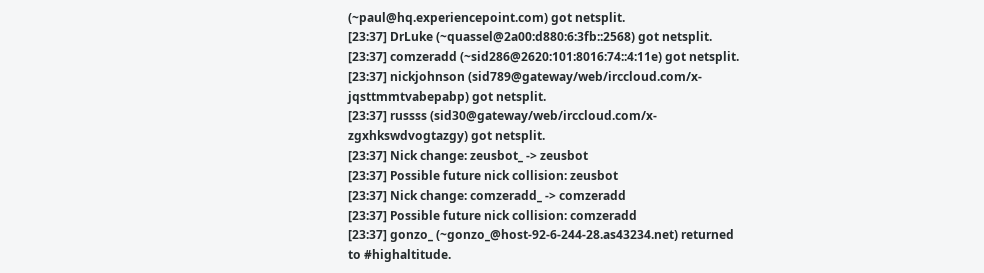(~paul@hq.experiencepoint.com) got netsplit.
[23:37] DrLuke (~quassel@2a00:d880:6:3fb::2568) got netsplit.
[23:37] comzeradd (~sid286@2620:101:8016:74::4:11e) got netsplit.
[23:37] nickjohnson (sid789@gateway/web/irccloud.com/x-jqsttmmtvabepabp) got netsplit.
[23:37] russss (sid30@gateway/web/irccloud.com/x-zgxhkswdvogtazgy) got netsplit.
[23:37] Nick change: zeusbot_ -> zeusbot
[23:37] Possible future nick collision: zeusbot
[23:37] Nick change: comzeradd_ -> comzeradd
[23:37] Possible future nick collision: comzeradd
[23:37] gonzo_ (~gonzo_@host-92-6-244-28.as43234.net) returned to #highaltitude.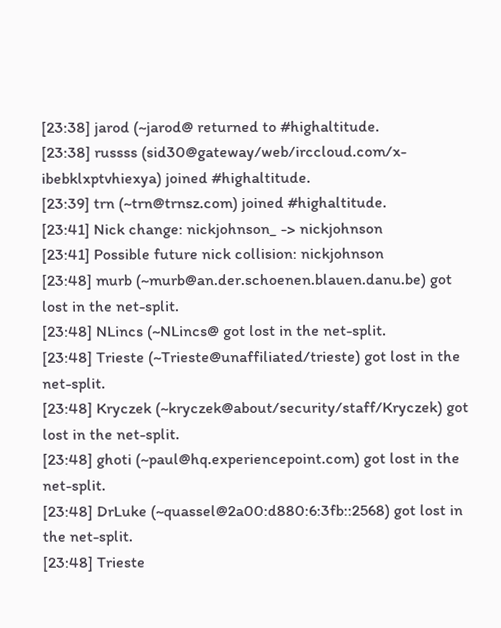[23:38] jarod (~jarod@ returned to #highaltitude.
[23:38] russss (sid30@gateway/web/irccloud.com/x-ibebklxptvhiexya) joined #highaltitude.
[23:39] trn (~trn@trnsz.com) joined #highaltitude.
[23:41] Nick change: nickjohnson_ -> nickjohnson
[23:41] Possible future nick collision: nickjohnson
[23:48] murb (~murb@an.der.schoenen.blauen.danu.be) got lost in the net-split.
[23:48] NLincs (~NLincs@ got lost in the net-split.
[23:48] Trieste (~Trieste@unaffiliated/trieste) got lost in the net-split.
[23:48] Kryczek (~kryczek@about/security/staff/Kryczek) got lost in the net-split.
[23:48] ghoti (~paul@hq.experiencepoint.com) got lost in the net-split.
[23:48] DrLuke (~quassel@2a00:d880:6:3fb::2568) got lost in the net-split.
[23:48] Trieste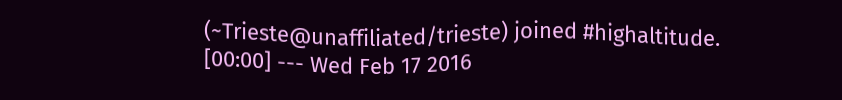(~Trieste@unaffiliated/trieste) joined #highaltitude.
[00:00] --- Wed Feb 17 2016